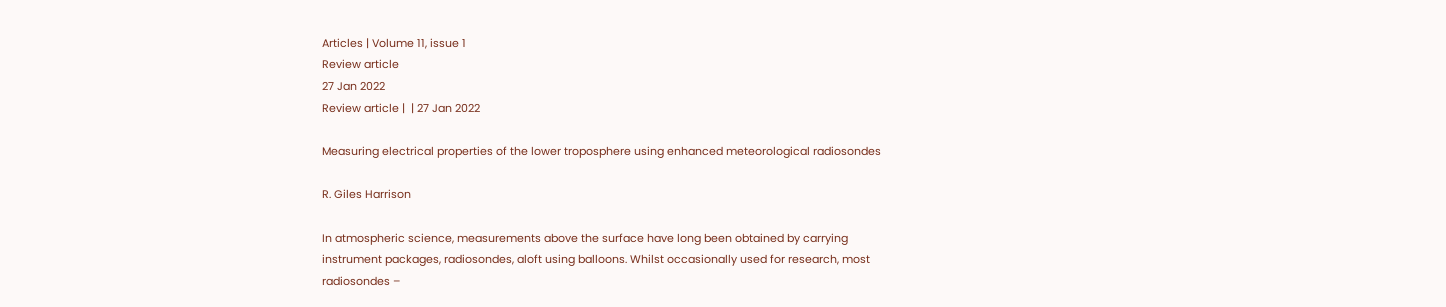Articles | Volume 11, issue 1
Review article
27 Jan 2022
Review article |  | 27 Jan 2022

Measuring electrical properties of the lower troposphere using enhanced meteorological radiosondes

R. Giles Harrison

In atmospheric science, measurements above the surface have long been obtained by carrying instrument packages, radiosondes, aloft using balloons. Whilst occasionally used for research, most radiosondes –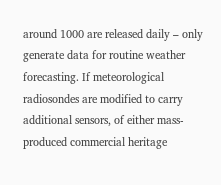around 1000 are released daily – only generate data for routine weather forecasting. If meteorological radiosondes are modified to carry additional sensors, of either mass-produced commercial heritage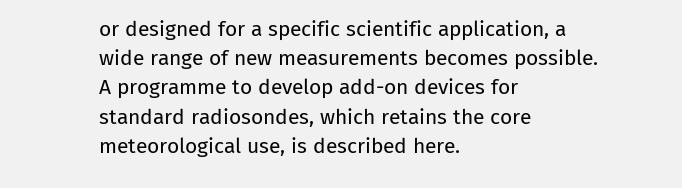or designed for a specific scientific application, a wide range of new measurements becomes possible. A programme to develop add-on devices for standard radiosondes, which retains the core meteorological use, is described here.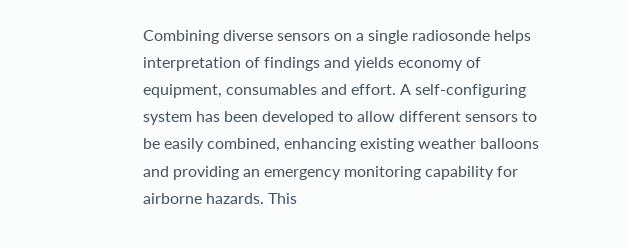Combining diverse sensors on a single radiosonde helps interpretation of findings and yields economy of equipment, consumables and effort. A self-configuring system has been developed to allow different sensors to be easily combined, enhancing existing weather balloons and providing an emergency monitoring capability for airborne hazards. This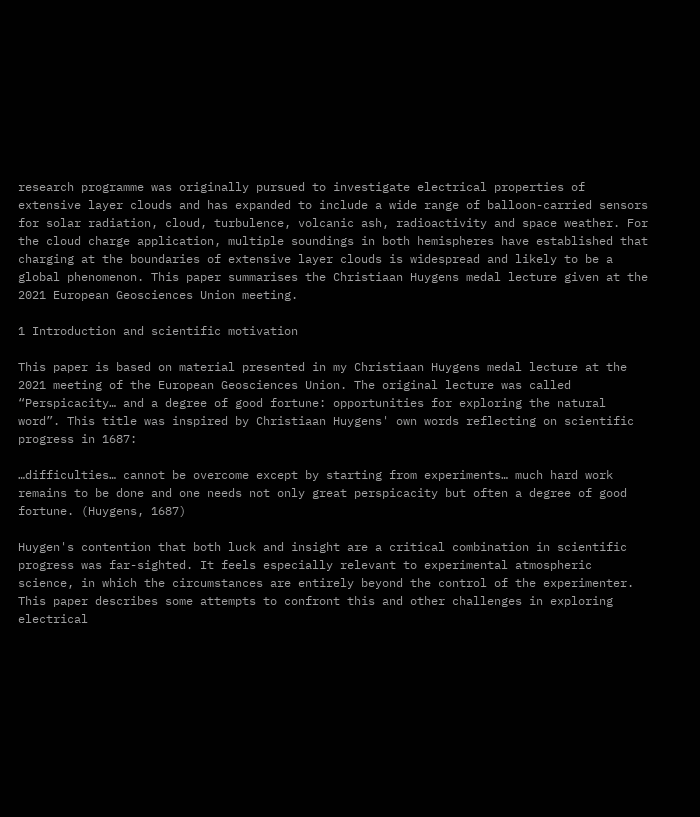research programme was originally pursued to investigate electrical properties of extensive layer clouds and has expanded to include a wide range of balloon-carried sensors for solar radiation, cloud, turbulence, volcanic ash, radioactivity and space weather. For the cloud charge application, multiple soundings in both hemispheres have established that charging at the boundaries of extensive layer clouds is widespread and likely to be a global phenomenon. This paper summarises the Christiaan Huygens medal lecture given at the 2021 European Geosciences Union meeting.

1 Introduction and scientific motivation

This paper is based on material presented in my Christiaan Huygens medal lecture at the 2021 meeting of the European Geosciences Union. The original lecture was called “Perspicacity… and a degree of good fortune: opportunities for exploring the natural word”. This title was inspired by Christiaan Huygens' own words reflecting on scientific progress in 1687:

…difficulties… cannot be overcome except by starting from experiments… much hard work remains to be done and one needs not only great perspicacity but often a degree of good fortune. (Huygens, 1687)

Huygen's contention that both luck and insight are a critical combination in scientific progress was far-sighted. It feels especially relevant to experimental atmospheric science, in which the circumstances are entirely beyond the control of the experimenter. This paper describes some attempts to confront this and other challenges in exploring electrical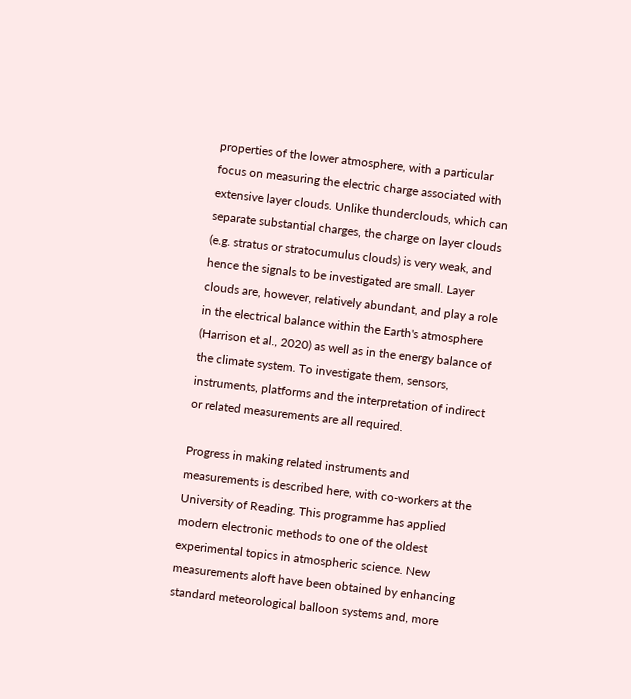properties of the lower atmosphere, with a particular focus on measuring the electric charge associated with extensive layer clouds. Unlike thunderclouds, which can separate substantial charges, the charge on layer clouds (e.g. stratus or stratocumulus clouds) is very weak, and hence the signals to be investigated are small. Layer clouds are, however, relatively abundant, and play a role in the electrical balance within the Earth's atmosphere (Harrison et al., 2020) as well as in the energy balance of the climate system. To investigate them, sensors, instruments, platforms and the interpretation of indirect or related measurements are all required.

Progress in making related instruments and measurements is described here, with co-workers at the University of Reading. This programme has applied modern electronic methods to one of the oldest experimental topics in atmospheric science. New measurements aloft have been obtained by enhancing standard meteorological balloon systems and, more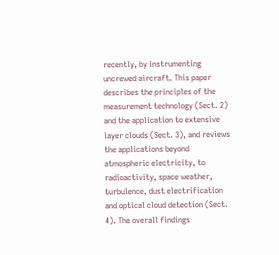recently, by instrumenting uncrewed aircraft. This paper describes the principles of the measurement technology (Sect. 2) and the application to extensive layer clouds (Sect. 3), and reviews the applications beyond atmospheric electricity, to radioactivity, space weather, turbulence, dust electrification and optical cloud detection (Sect. 4). The overall findings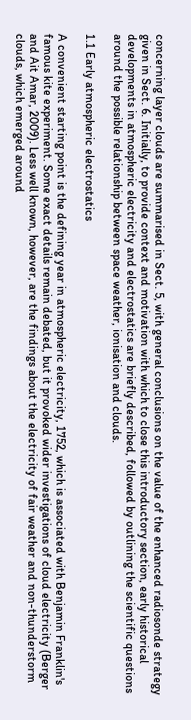concerning layer clouds are summarised in Sect. 5, with general conclusions on the value of the enhanced radiosonde strategy given in Sect. 6. Initially, to provide context and motivation with which to close this introductory section, early historical developments in atmospheric electricity and electrostatics are briefly described, followed by outlining the scientific questions around the possible relationship between space weather, ionisation and clouds.

1.1 Early atmospheric electrostatics

A convenient starting point is the defining year in atmospheric electricity, 1752, which is associated with Benjamin Franklin's famous kite experiment. Some exact details remain debated, but it provoked wider investigations of cloud electricity (Berger and Ait Amar, 2009). Less well known, however, are the findings about the electricity of fair weather and non-thunderstorm clouds, which emerged around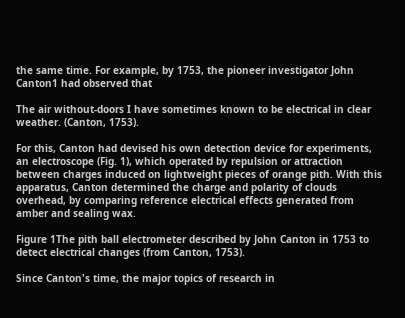the same time. For example, by 1753, the pioneer investigator John Canton1 had observed that

The air without-doors I have sometimes known to be electrical in clear weather. (Canton, 1753).

For this, Canton had devised his own detection device for experiments, an electroscope (Fig. 1), which operated by repulsion or attraction between charges induced on lightweight pieces of orange pith. With this apparatus, Canton determined the charge and polarity of clouds overhead, by comparing reference electrical effects generated from amber and sealing wax.

Figure 1The pith ball electrometer described by John Canton in 1753 to detect electrical changes (from Canton, 1753).

Since Canton's time, the major topics of research in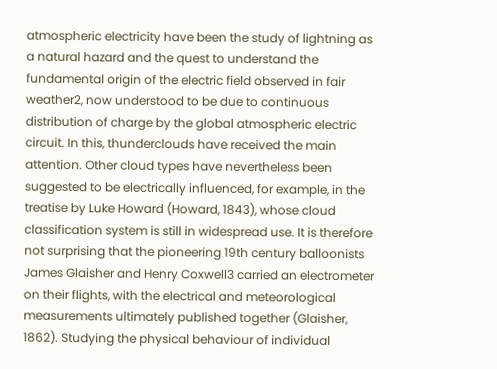atmospheric electricity have been the study of lightning as a natural hazard and the quest to understand the fundamental origin of the electric field observed in fair weather2, now understood to be due to continuous distribution of charge by the global atmospheric electric circuit. In this, thunderclouds have received the main attention. Other cloud types have nevertheless been suggested to be electrically influenced, for example, in the treatise by Luke Howard (Howard, 1843), whose cloud classification system is still in widespread use. It is therefore not surprising that the pioneering 19th century balloonists James Glaisher and Henry Coxwell3 carried an electrometer on their flights, with the electrical and meteorological measurements ultimately published together (Glaisher, 1862). Studying the physical behaviour of individual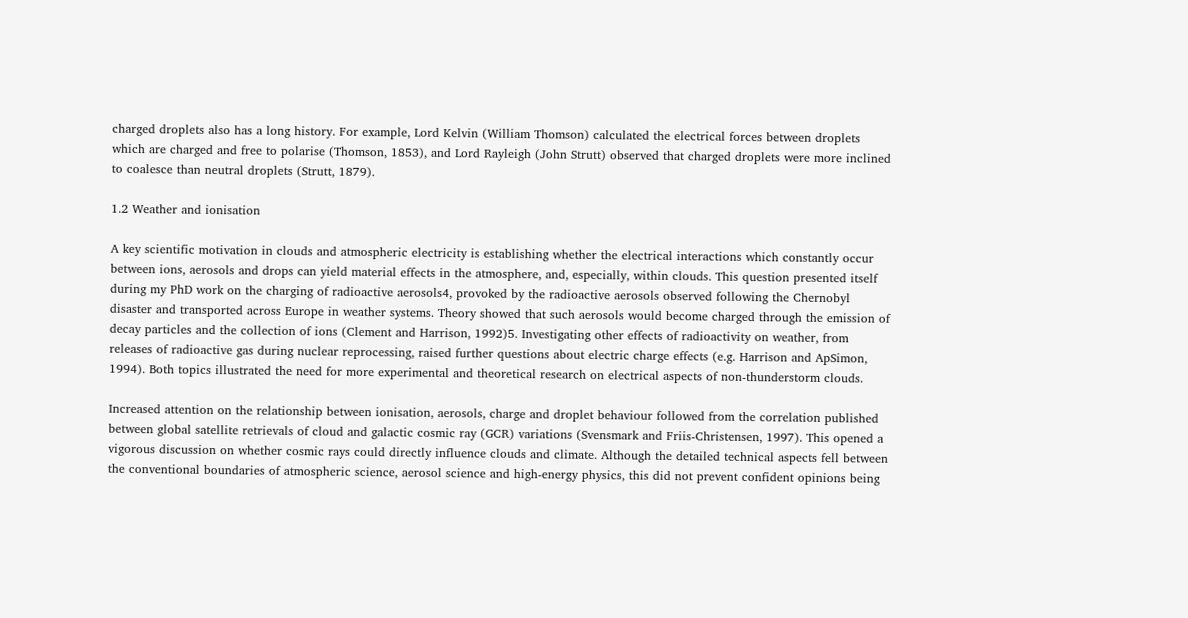charged droplets also has a long history. For example, Lord Kelvin (William Thomson) calculated the electrical forces between droplets which are charged and free to polarise (Thomson, 1853), and Lord Rayleigh (John Strutt) observed that charged droplets were more inclined to coalesce than neutral droplets (Strutt, 1879).

1.2 Weather and ionisation

A key scientific motivation in clouds and atmospheric electricity is establishing whether the electrical interactions which constantly occur between ions, aerosols and drops can yield material effects in the atmosphere, and, especially, within clouds. This question presented itself during my PhD work on the charging of radioactive aerosols4, provoked by the radioactive aerosols observed following the Chernobyl disaster and transported across Europe in weather systems. Theory showed that such aerosols would become charged through the emission of decay particles and the collection of ions (Clement and Harrison, 1992)5. Investigating other effects of radioactivity on weather, from releases of radioactive gas during nuclear reprocessing, raised further questions about electric charge effects (e.g. Harrison and ApSimon, 1994). Both topics illustrated the need for more experimental and theoretical research on electrical aspects of non-thunderstorm clouds.

Increased attention on the relationship between ionisation, aerosols, charge and droplet behaviour followed from the correlation published between global satellite retrievals of cloud and galactic cosmic ray (GCR) variations (Svensmark and Friis-Christensen, 1997). This opened a vigorous discussion on whether cosmic rays could directly influence clouds and climate. Although the detailed technical aspects fell between the conventional boundaries of atmospheric science, aerosol science and high-energy physics, this did not prevent confident opinions being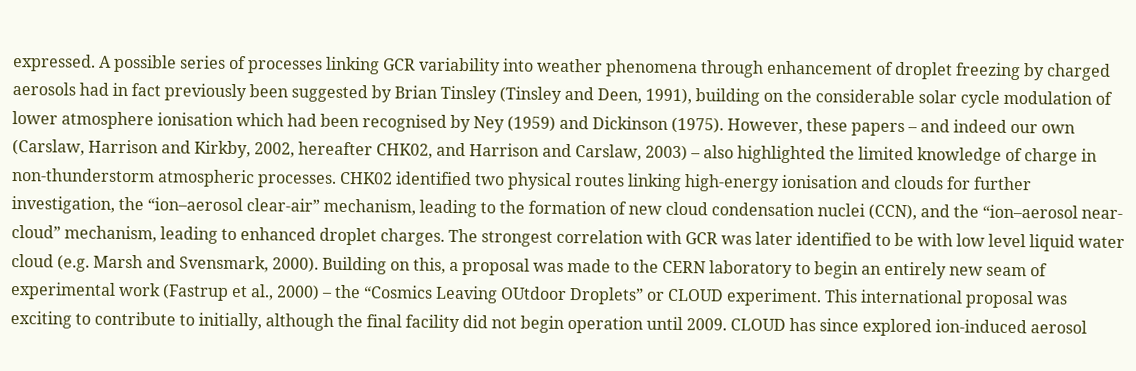expressed. A possible series of processes linking GCR variability into weather phenomena through enhancement of droplet freezing by charged aerosols had in fact previously been suggested by Brian Tinsley (Tinsley and Deen, 1991), building on the considerable solar cycle modulation of lower atmosphere ionisation which had been recognised by Ney (1959) and Dickinson (1975). However, these papers – and indeed our own (Carslaw, Harrison and Kirkby, 2002, hereafter CHK02, and Harrison and Carslaw, 2003) – also highlighted the limited knowledge of charge in non-thunderstorm atmospheric processes. CHK02 identified two physical routes linking high-energy ionisation and clouds for further investigation, the “ion–aerosol clear-air” mechanism, leading to the formation of new cloud condensation nuclei (CCN), and the “ion–aerosol near-cloud” mechanism, leading to enhanced droplet charges. The strongest correlation with GCR was later identified to be with low level liquid water cloud (e.g. Marsh and Svensmark, 2000). Building on this, a proposal was made to the CERN laboratory to begin an entirely new seam of experimental work (Fastrup et al., 2000) – the “Cosmics Leaving OUtdoor Droplets” or CLOUD experiment. This international proposal was exciting to contribute to initially, although the final facility did not begin operation until 2009. CLOUD has since explored ion-induced aerosol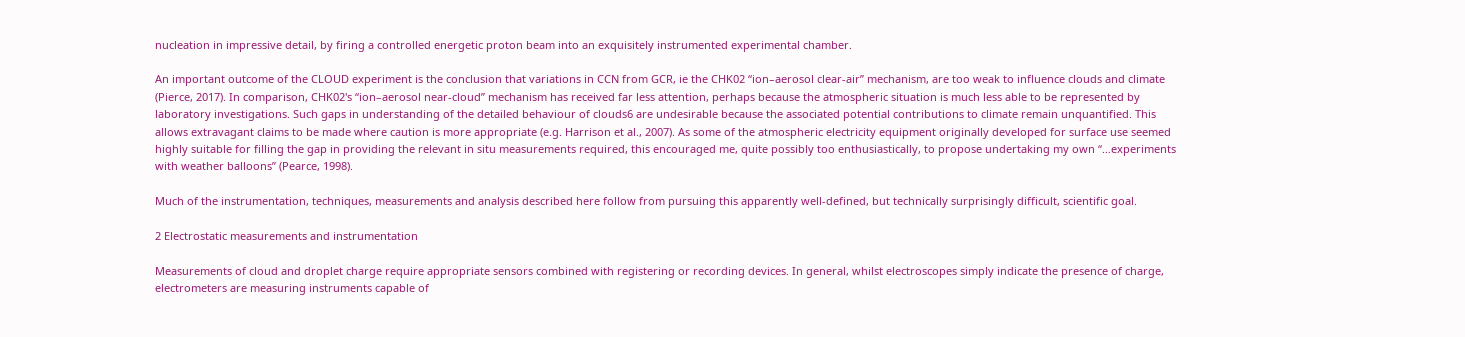nucleation in impressive detail, by firing a controlled energetic proton beam into an exquisitely instrumented experimental chamber.

An important outcome of the CLOUD experiment is the conclusion that variations in CCN from GCR, ie the CHK02 “ion–aerosol clear-air” mechanism, are too weak to influence clouds and climate (Pierce, 2017). In comparison, CHK02's “ion–aerosol near-cloud” mechanism has received far less attention, perhaps because the atmospheric situation is much less able to be represented by laboratory investigations. Such gaps in understanding of the detailed behaviour of clouds6 are undesirable because the associated potential contributions to climate remain unquantified. This allows extravagant claims to be made where caution is more appropriate (e.g. Harrison et al., 2007). As some of the atmospheric electricity equipment originally developed for surface use seemed highly suitable for filling the gap in providing the relevant in situ measurements required, this encouraged me, quite possibly too enthusiastically, to propose undertaking my own “…experiments with weather balloons” (Pearce, 1998).

Much of the instrumentation, techniques, measurements and analysis described here follow from pursuing this apparently well-defined, but technically surprisingly difficult, scientific goal.

2 Electrostatic measurements and instrumentation

Measurements of cloud and droplet charge require appropriate sensors combined with registering or recording devices. In general, whilst electroscopes simply indicate the presence of charge, electrometers are measuring instruments capable of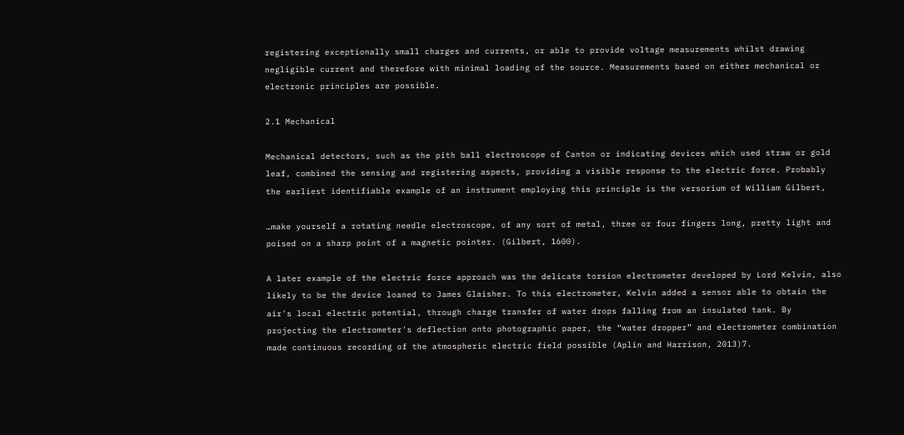registering exceptionally small charges and currents, or able to provide voltage measurements whilst drawing negligible current and therefore with minimal loading of the source. Measurements based on either mechanical or electronic principles are possible.

2.1 Mechanical

Mechanical detectors, such as the pith ball electroscope of Canton or indicating devices which used straw or gold leaf, combined the sensing and registering aspects, providing a visible response to the electric force. Probably the earliest identifiable example of an instrument employing this principle is the versorium of William Gilbert,

…make yourself a rotating needle electroscope, of any sort of metal, three or four fingers long, pretty light and poised on a sharp point of a magnetic pointer. (Gilbert, 1600).

A later example of the electric force approach was the delicate torsion electrometer developed by Lord Kelvin, also likely to be the device loaned to James Glaisher. To this electrometer, Kelvin added a sensor able to obtain the air's local electric potential, through charge transfer of water drops falling from an insulated tank. By projecting the electrometer's deflection onto photographic paper, the “water dropper” and electrometer combination made continuous recording of the atmospheric electric field possible (Aplin and Harrison, 2013)7.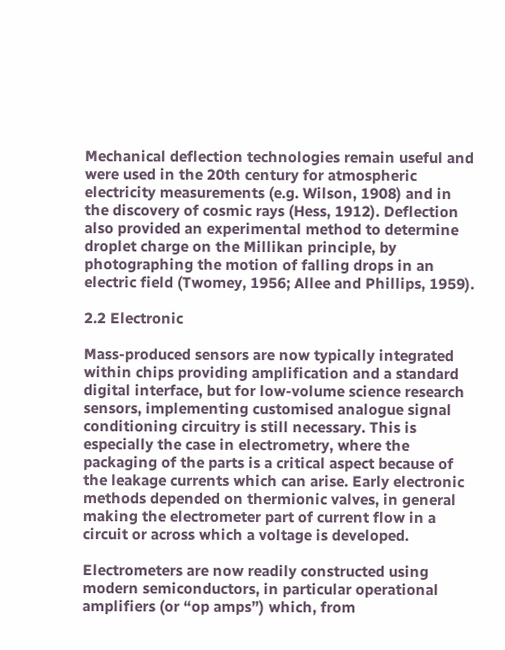Mechanical deflection technologies remain useful and were used in the 20th century for atmospheric electricity measurements (e.g. Wilson, 1908) and in the discovery of cosmic rays (Hess, 1912). Deflection also provided an experimental method to determine droplet charge on the Millikan principle, by photographing the motion of falling drops in an electric field (Twomey, 1956; Allee and Phillips, 1959).

2.2 Electronic

Mass-produced sensors are now typically integrated within chips providing amplification and a standard digital interface, but for low-volume science research sensors, implementing customised analogue signal conditioning circuitry is still necessary. This is especially the case in electrometry, where the packaging of the parts is a critical aspect because of the leakage currents which can arise. Early electronic methods depended on thermionic valves, in general making the electrometer part of current flow in a circuit or across which a voltage is developed.

Electrometers are now readily constructed using modern semiconductors, in particular operational amplifiers (or “op amps”) which, from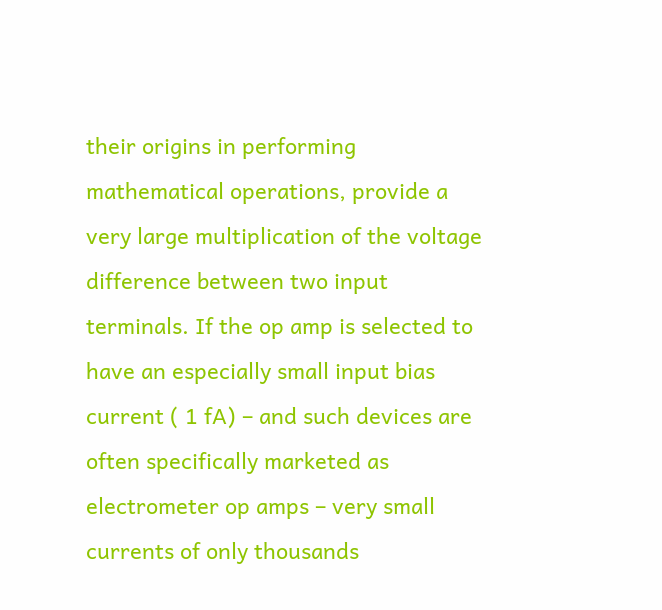their origins in performing mathematical operations, provide a very large multiplication of the voltage difference between two input terminals. If the op amp is selected to have an especially small input bias current ( 1 fA) – and such devices are often specifically marketed as electrometer op amps – very small currents of only thousands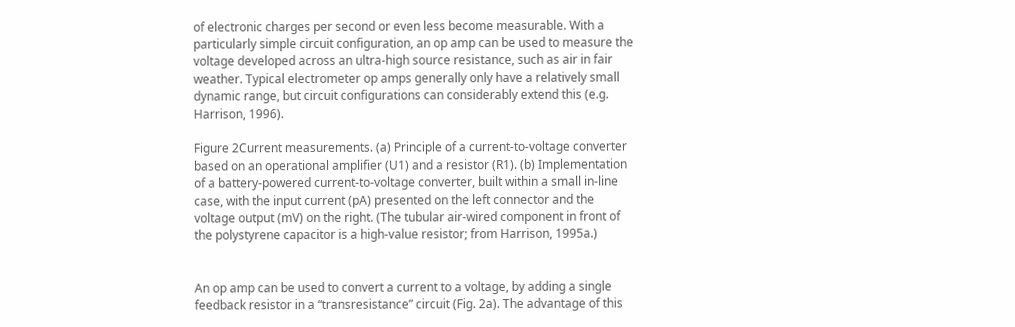of electronic charges per second or even less become measurable. With a particularly simple circuit configuration, an op amp can be used to measure the voltage developed across an ultra-high source resistance, such as air in fair weather. Typical electrometer op amps generally only have a relatively small dynamic range, but circuit configurations can considerably extend this (e.g. Harrison, 1996).

Figure 2Current measurements. (a) Principle of a current-to-voltage converter based on an operational amplifier (U1) and a resistor (R1). (b) Implementation of a battery-powered current-to-voltage converter, built within a small in-line case, with the input current (pA) presented on the left connector and the voltage output (mV) on the right. (The tubular air-wired component in front of the polystyrene capacitor is a high-value resistor; from Harrison, 1995a.)


An op amp can be used to convert a current to a voltage, by adding a single feedback resistor in a “transresistance” circuit (Fig. 2a). The advantage of this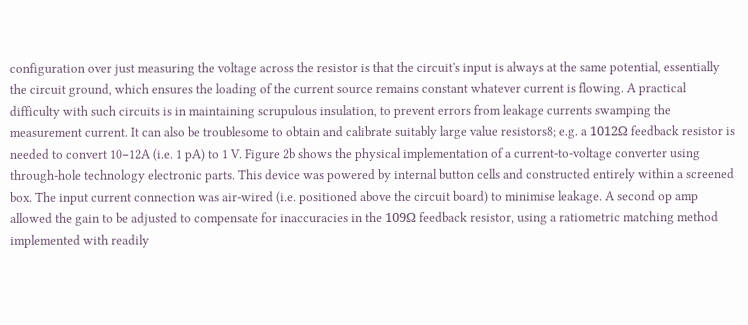configuration over just measuring the voltage across the resistor is that the circuit's input is always at the same potential, essentially the circuit ground, which ensures the loading of the current source remains constant whatever current is flowing. A practical difficulty with such circuits is in maintaining scrupulous insulation, to prevent errors from leakage currents swamping the measurement current. It can also be troublesome to obtain and calibrate suitably large value resistors8; e.g. a 1012Ω feedback resistor is needed to convert 10−12A (i.e. 1 pA) to 1 V. Figure 2b shows the physical implementation of a current-to-voltage converter using through-hole technology electronic parts. This device was powered by internal button cells and constructed entirely within a screened box. The input current connection was air-wired (i.e. positioned above the circuit board) to minimise leakage. A second op amp allowed the gain to be adjusted to compensate for inaccuracies in the 109Ω feedback resistor, using a ratiometric matching method implemented with readily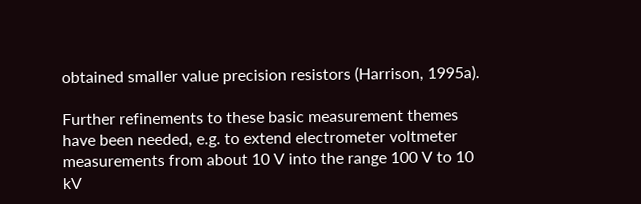obtained smaller value precision resistors (Harrison, 1995a).

Further refinements to these basic measurement themes have been needed, e.g. to extend electrometer voltmeter measurements from about 10 V into the range 100 V to 10 kV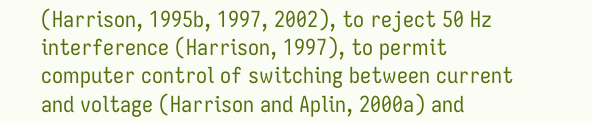(Harrison, 1995b, 1997, 2002), to reject 50 Hz interference (Harrison, 1997), to permit computer control of switching between current and voltage (Harrison and Aplin, 2000a) and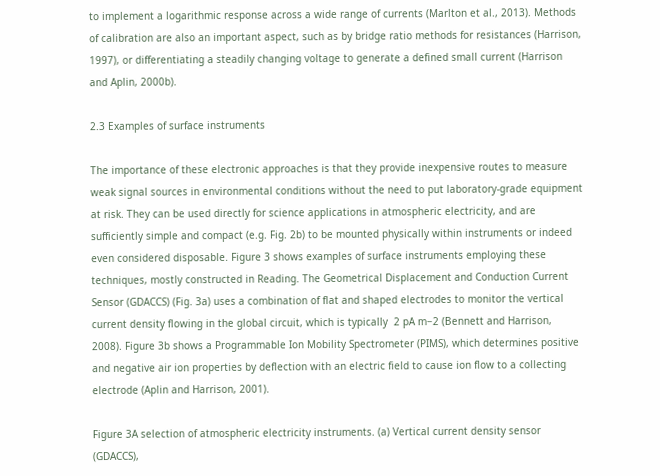to implement a logarithmic response across a wide range of currents (Marlton et al., 2013). Methods of calibration are also an important aspect, such as by bridge ratio methods for resistances (Harrison, 1997), or differentiating a steadily changing voltage to generate a defined small current (Harrison and Aplin, 2000b).

2.3 Examples of surface instruments

The importance of these electronic approaches is that they provide inexpensive routes to measure weak signal sources in environmental conditions without the need to put laboratory-grade equipment at risk. They can be used directly for science applications in atmospheric electricity, and are sufficiently simple and compact (e.g. Fig. 2b) to be mounted physically within instruments or indeed even considered disposable. Figure 3 shows examples of surface instruments employing these techniques, mostly constructed in Reading. The Geometrical Displacement and Conduction Current Sensor (GDACCS) (Fig. 3a) uses a combination of flat and shaped electrodes to monitor the vertical current density flowing in the global circuit, which is typically  2 pA m−2 (Bennett and Harrison, 2008). Figure 3b shows a Programmable Ion Mobility Spectrometer (PIMS), which determines positive and negative air ion properties by deflection with an electric field to cause ion flow to a collecting electrode (Aplin and Harrison, 2001).

Figure 3A selection of atmospheric electricity instruments. (a) Vertical current density sensor (GDACCS),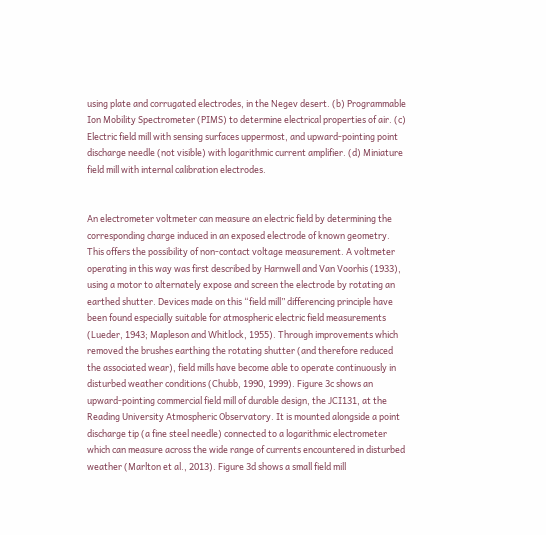using plate and corrugated electrodes, in the Negev desert. (b) Programmable Ion Mobility Spectrometer (PIMS) to determine electrical properties of air. (c) Electric field mill with sensing surfaces uppermost, and upward-pointing point discharge needle (not visible) with logarithmic current amplifier. (d) Miniature field mill with internal calibration electrodes.


An electrometer voltmeter can measure an electric field by determining the corresponding charge induced in an exposed electrode of known geometry. This offers the possibility of non-contact voltage measurement. A voltmeter operating in this way was first described by Harnwell and Van Voorhis (1933), using a motor to alternately expose and screen the electrode by rotating an earthed shutter. Devices made on this “field mill” differencing principle have been found especially suitable for atmospheric electric field measurements (Lueder, 1943; Mapleson and Whitlock, 1955). Through improvements which removed the brushes earthing the rotating shutter (and therefore reduced the associated wear), field mills have become able to operate continuously in disturbed weather conditions (Chubb, 1990, 1999). Figure 3c shows an upward-pointing commercial field mill of durable design, the JCI131, at the Reading University Atmospheric Observatory. It is mounted alongside a point discharge tip (a fine steel needle) connected to a logarithmic electrometer which can measure across the wide range of currents encountered in disturbed weather (Marlton et al., 2013). Figure 3d shows a small field mill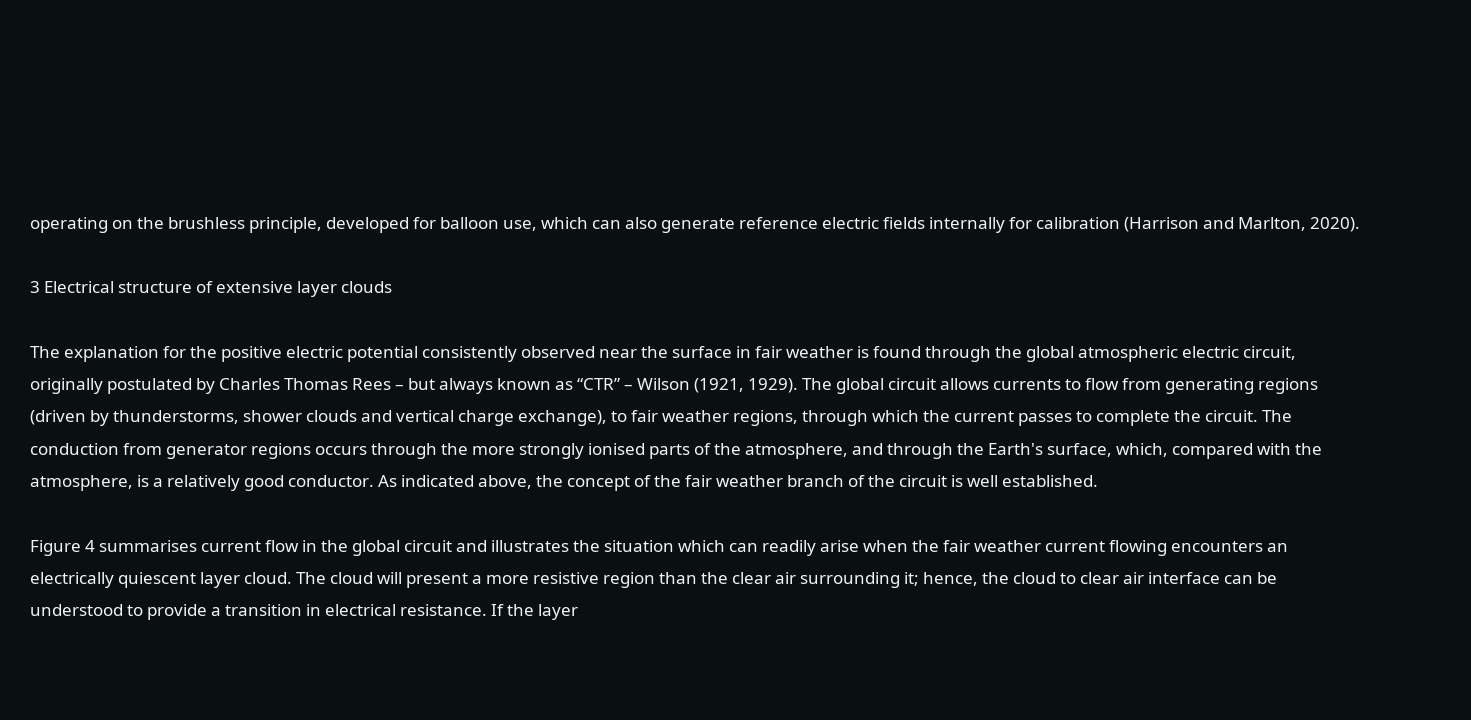operating on the brushless principle, developed for balloon use, which can also generate reference electric fields internally for calibration (Harrison and Marlton, 2020).

3 Electrical structure of extensive layer clouds

The explanation for the positive electric potential consistently observed near the surface in fair weather is found through the global atmospheric electric circuit, originally postulated by Charles Thomas Rees – but always known as “CTR” – Wilson (1921, 1929). The global circuit allows currents to flow from generating regions (driven by thunderstorms, shower clouds and vertical charge exchange), to fair weather regions, through which the current passes to complete the circuit. The conduction from generator regions occurs through the more strongly ionised parts of the atmosphere, and through the Earth's surface, which, compared with the atmosphere, is a relatively good conductor. As indicated above, the concept of the fair weather branch of the circuit is well established.

Figure 4 summarises current flow in the global circuit and illustrates the situation which can readily arise when the fair weather current flowing encounters an electrically quiescent layer cloud. The cloud will present a more resistive region than the clear air surrounding it; hence, the cloud to clear air interface can be understood to provide a transition in electrical resistance. If the layer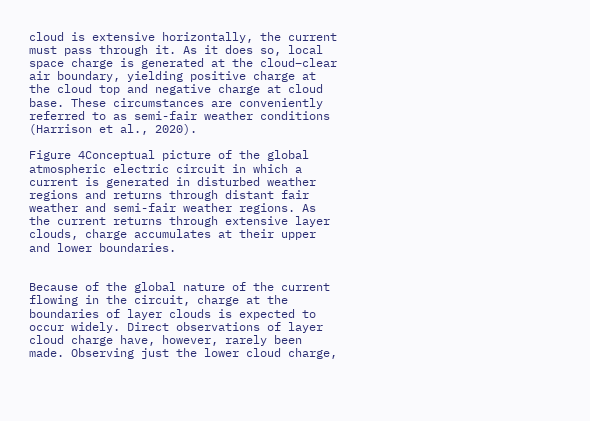cloud is extensive horizontally, the current must pass through it. As it does so, local space charge is generated at the cloud–clear air boundary, yielding positive charge at the cloud top and negative charge at cloud base. These circumstances are conveniently referred to as semi-fair weather conditions (Harrison et al., 2020).

Figure 4Conceptual picture of the global atmospheric electric circuit in which a current is generated in disturbed weather regions and returns through distant fair weather and semi-fair weather regions. As the current returns through extensive layer clouds, charge accumulates at their upper and lower boundaries.


Because of the global nature of the current flowing in the circuit, charge at the boundaries of layer clouds is expected to occur widely. Direct observations of layer cloud charge have, however, rarely been made. Observing just the lower cloud charge,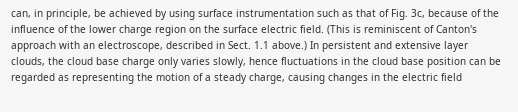can, in principle, be achieved by using surface instrumentation such as that of Fig. 3c, because of the influence of the lower charge region on the surface electric field. (This is reminiscent of Canton's approach with an electroscope, described in Sect. 1.1 above.) In persistent and extensive layer clouds, the cloud base charge only varies slowly, hence fluctuations in the cloud base position can be regarded as representing the motion of a steady charge, causing changes in the electric field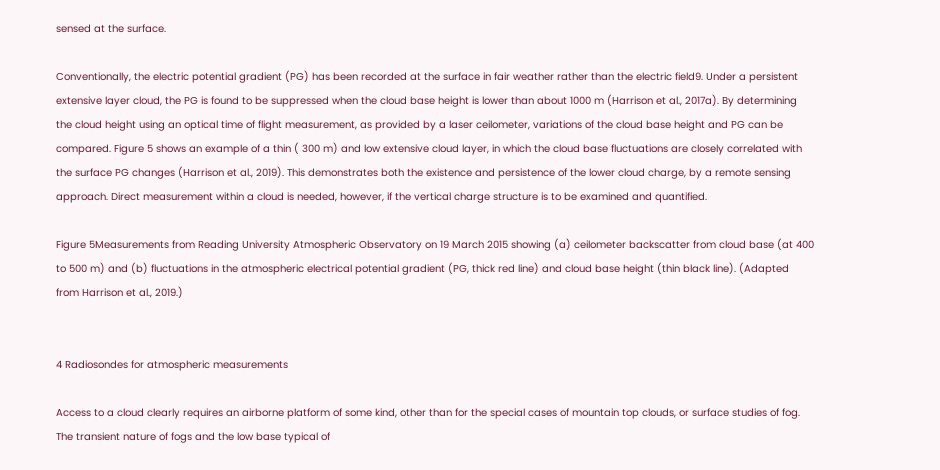sensed at the surface.

Conventionally, the electric potential gradient (PG) has been recorded at the surface in fair weather rather than the electric field9. Under a persistent extensive layer cloud, the PG is found to be suppressed when the cloud base height is lower than about 1000 m (Harrison et al., 2017a). By determining the cloud height using an optical time of flight measurement, as provided by a laser ceilometer, variations of the cloud base height and PG can be compared. Figure 5 shows an example of a thin ( 300 m) and low extensive cloud layer, in which the cloud base fluctuations are closely correlated with the surface PG changes (Harrison et al., 2019). This demonstrates both the existence and persistence of the lower cloud charge, by a remote sensing approach. Direct measurement within a cloud is needed, however, if the vertical charge structure is to be examined and quantified.

Figure 5Measurements from Reading University Atmospheric Observatory on 19 March 2015 showing (a) ceilometer backscatter from cloud base (at 400 to 500 m) and (b) fluctuations in the atmospheric electrical potential gradient (PG, thick red line) and cloud base height (thin black line). (Adapted from Harrison et al., 2019.)


4 Radiosondes for atmospheric measurements

Access to a cloud clearly requires an airborne platform of some kind, other than for the special cases of mountain top clouds, or surface studies of fog. The transient nature of fogs and the low base typical of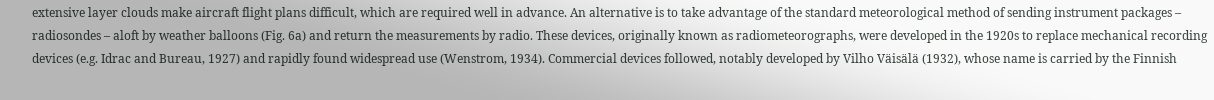extensive layer clouds make aircraft flight plans difficult, which are required well in advance. An alternative is to take advantage of the standard meteorological method of sending instrument packages – radiosondes – aloft by weather balloons (Fig. 6a) and return the measurements by radio. These devices, originally known as radiometeorographs, were developed in the 1920s to replace mechanical recording devices (e.g. Idrac and Bureau, 1927) and rapidly found widespread use (Wenstrom, 1934). Commercial devices followed, notably developed by Vilho Väisälä (1932), whose name is carried by the Finnish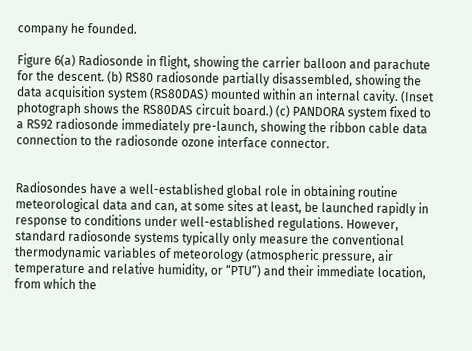company he founded.

Figure 6(a) Radiosonde in flight, showing the carrier balloon and parachute for the descent. (b) RS80 radiosonde partially disassembled, showing the data acquisition system (RS80DAS) mounted within an internal cavity. (Inset photograph shows the RS80DAS circuit board.) (c) PANDORA system fixed to a RS92 radiosonde immediately pre-launch, showing the ribbon cable data connection to the radiosonde ozone interface connector.


Radiosondes have a well-established global role in obtaining routine meteorological data and can, at some sites at least, be launched rapidly in response to conditions under well-established regulations. However, standard radiosonde systems typically only measure the conventional thermodynamic variables of meteorology (atmospheric pressure, air temperature and relative humidity, or “PTU”) and their immediate location, from which the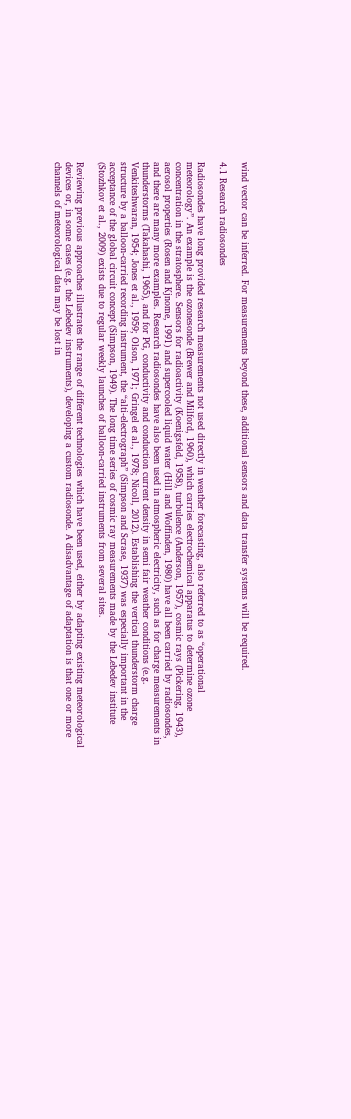wind vector can be inferred. For measurements beyond these, additional sensors and data transfer systems will be required.

4.1 Research radiosondes

Radiosondes have long provided research measurements not used directly in weather forecasting, also referred to as “operational meteorology”. An example is the ozonesonde (Brewer and Milford, 1960), which carries electrochemical apparatus to determine ozone concentration in the stratosphere. Sensors for radioactivity (Koenigsfeld, 1958), turbulence (Anderson, 1957), cosmic rays (Pickering, 1943), aerosol properties (Rosen and Kjnome, 1991) and supercooled liquid water (Hill and Woffinden, 1980) have all been carried by radiosondes, and there are many more examples. Research radiosondes have also been used in atmospheric electricity, such as for charge measurements in thunderstorms (Takahashi, 1965), and for PG, conductivity and conduction current density in semi fair weather conditions (e.g. Venkiteshwaran, 1954; Jones et al., 1959; Olson, 1971; Gringel et al., 1978; Nicoll, 2012). Establishing the vertical thunderstorm charge structure by a balloon-carried recording instrument, the “alti-electrograph” (Simpson and Scrase, 1937) was especially important in the acceptance of the global circuit concept (Simpson, 1949). The long time series of cosmic ray measurements made by the Lebedev institute (Stozhkov et al., 2009) exists due to regular weekly launches of balloon-carried instruments from several sites.

Reviewing previous approaches illustrates the range of different technologies which have been used, either by adapting existing meteorological devices or, in some cases (e.g. the Lebedev instruments), developing a custom radiosonde. A disadvantage of adaptation is that one or more channels of meteorological data may be lost in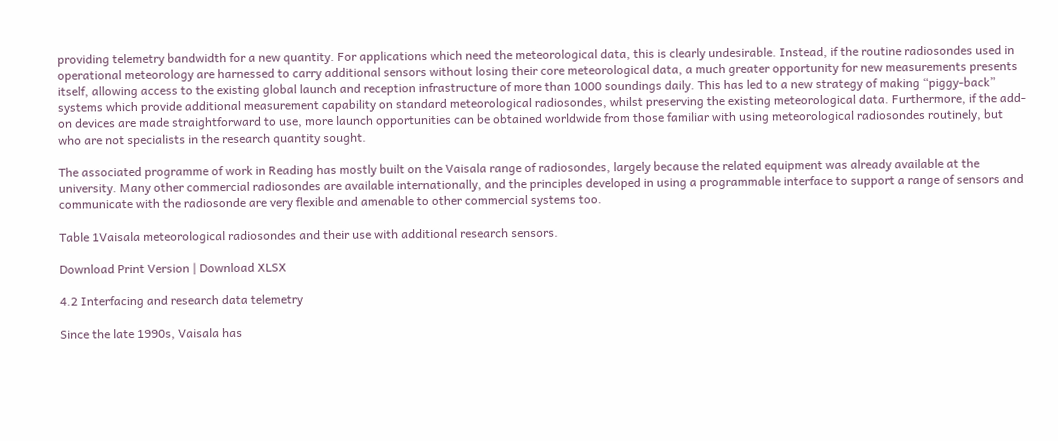providing telemetry bandwidth for a new quantity. For applications which need the meteorological data, this is clearly undesirable. Instead, if the routine radiosondes used in operational meteorology are harnessed to carry additional sensors without losing their core meteorological data, a much greater opportunity for new measurements presents itself, allowing access to the existing global launch and reception infrastructure of more than 1000 soundings daily. This has led to a new strategy of making “piggy-back” systems which provide additional measurement capability on standard meteorological radiosondes, whilst preserving the existing meteorological data. Furthermore, if the add-on devices are made straightforward to use, more launch opportunities can be obtained worldwide from those familiar with using meteorological radiosondes routinely, but who are not specialists in the research quantity sought.

The associated programme of work in Reading has mostly built on the Vaisala range of radiosondes, largely because the related equipment was already available at the university. Many other commercial radiosondes are available internationally, and the principles developed in using a programmable interface to support a range of sensors and communicate with the radiosonde are very flexible and amenable to other commercial systems too.

Table 1Vaisala meteorological radiosondes and their use with additional research sensors.

Download Print Version | Download XLSX

4.2 Interfacing and research data telemetry

Since the late 1990s, Vaisala has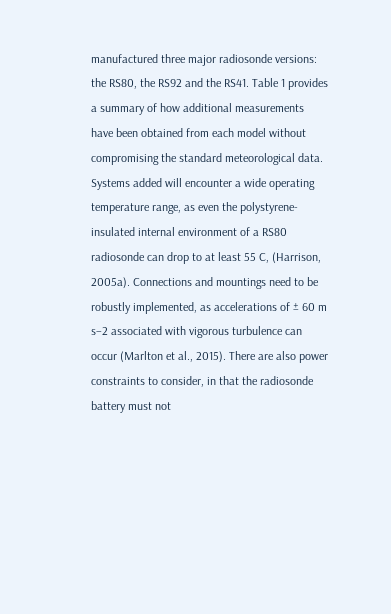manufactured three major radiosonde versions: the RS80, the RS92 and the RS41. Table 1 provides a summary of how additional measurements have been obtained from each model without compromising the standard meteorological data. Systems added will encounter a wide operating temperature range, as even the polystyrene-insulated internal environment of a RS80 radiosonde can drop to at least 55 C, (Harrison, 2005a). Connections and mountings need to be robustly implemented, as accelerations of ± 60 m s−2 associated with vigorous turbulence can occur (Marlton et al., 2015). There are also power constraints to consider, in that the radiosonde battery must not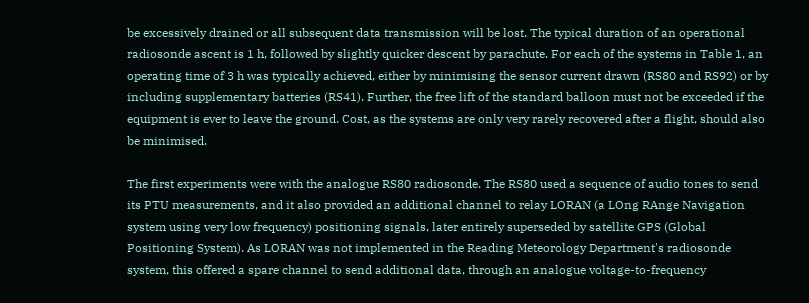be excessively drained or all subsequent data transmission will be lost. The typical duration of an operational radiosonde ascent is 1 h, followed by slightly quicker descent by parachute. For each of the systems in Table 1, an operating time of 3 h was typically achieved, either by minimising the sensor current drawn (RS80 and RS92) or by including supplementary batteries (RS41). Further, the free lift of the standard balloon must not be exceeded if the equipment is ever to leave the ground. Cost, as the systems are only very rarely recovered after a flight, should also be minimised.

The first experiments were with the analogue RS80 radiosonde. The RS80 used a sequence of audio tones to send its PTU measurements, and it also provided an additional channel to relay LORAN (a LOng RAnge Navigation system using very low frequency) positioning signals, later entirely superseded by satellite GPS (Global Positioning System). As LORAN was not implemented in the Reading Meteorology Department's radiosonde system, this offered a spare channel to send additional data, through an analogue voltage-to-frequency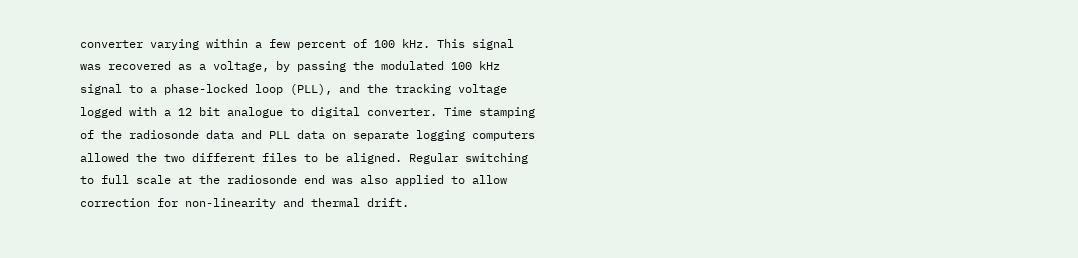converter varying within a few percent of 100 kHz. This signal was recovered as a voltage, by passing the modulated 100 kHz signal to a phase-locked loop (PLL), and the tracking voltage logged with a 12 bit analogue to digital converter. Time stamping of the radiosonde data and PLL data on separate logging computers allowed the two different files to be aligned. Regular switching to full scale at the radiosonde end was also applied to allow correction for non-linearity and thermal drift.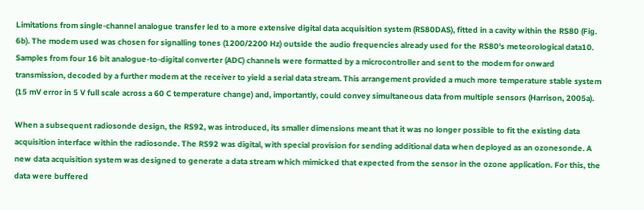Limitations from single-channel analogue transfer led to a more extensive digital data acquisition system (RS80DAS), fitted in a cavity within the RS80 (Fig. 6b). The modem used was chosen for signalling tones (1200/2200 Hz) outside the audio frequencies already used for the RS80's meteorological data10. Samples from four 16 bit analogue-to-digital converter (ADC) channels were formatted by a microcontroller and sent to the modem for onward transmission, decoded by a further modem at the receiver to yield a serial data stream. This arrangement provided a much more temperature stable system (15 mV error in 5 V full scale across a 60 C temperature change) and, importantly, could convey simultaneous data from multiple sensors (Harrison, 2005a).

When a subsequent radiosonde design, the RS92, was introduced, its smaller dimensions meant that it was no longer possible to fit the existing data acquisition interface within the radiosonde. The RS92 was digital, with special provision for sending additional data when deployed as an ozonesonde. A new data acquisition system was designed to generate a data stream which mimicked that expected from the sensor in the ozone application. For this, the data were buffered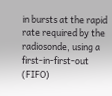in bursts at the rapid rate required by the radiosonde, using a first-in-first-out (FIFO)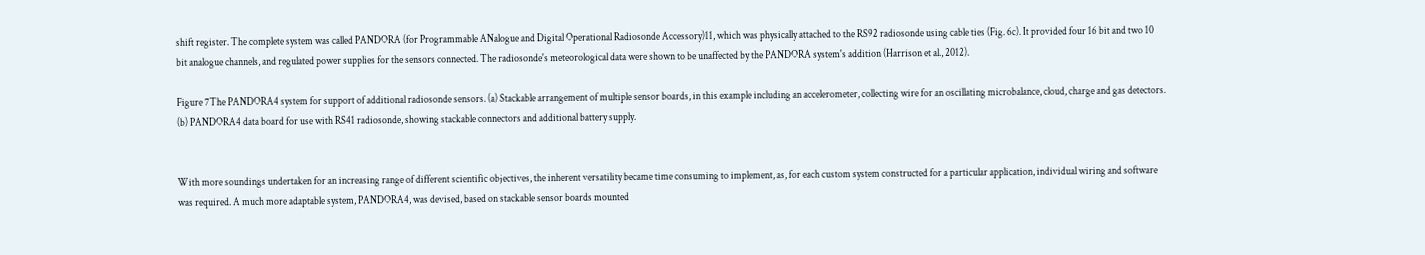shift register. The complete system was called PANDORA (for Programmable ANalogue and Digital Operational Radiosonde Accessory)11, which was physically attached to the RS92 radiosonde using cable ties (Fig. 6c). It provided four 16 bit and two 10 bit analogue channels, and regulated power supplies for the sensors connected. The radiosonde's meteorological data were shown to be unaffected by the PANDORA system's addition (Harrison et al., 2012).

Figure 7The PANDORA4 system for support of additional radiosonde sensors. (a) Stackable arrangement of multiple sensor boards, in this example including an accelerometer, collecting wire for an oscillating microbalance, cloud, charge and gas detectors. (b) PANDORA4 data board for use with RS41 radiosonde, showing stackable connectors and additional battery supply.


With more soundings undertaken for an increasing range of different scientific objectives, the inherent versatility became time consuming to implement, as, for each custom system constructed for a particular application, individual wiring and software was required. A much more adaptable system, PANDORA4, was devised, based on stackable sensor boards mounted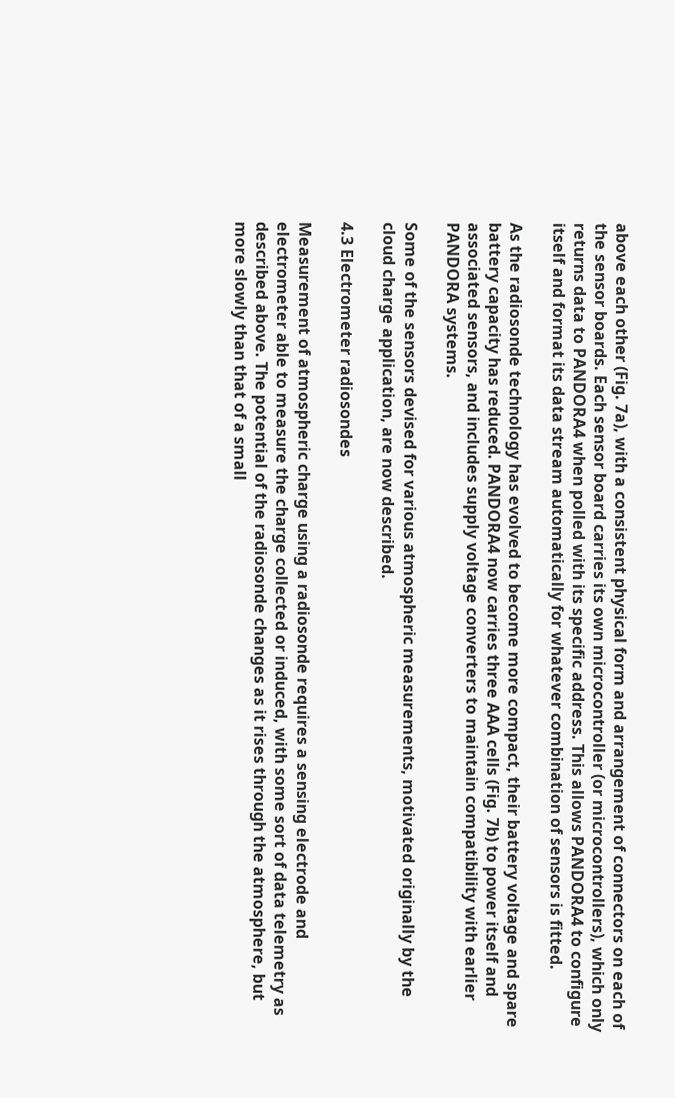above each other (Fig. 7a), with a consistent physical form and arrangement of connectors on each of the sensor boards. Each sensor board carries its own microcontroller (or microcontrollers), which only returns data to PANDORA4 when polled with its specific address. This allows PANDORA4 to configure itself and format its data stream automatically for whatever combination of sensors is fitted.

As the radiosonde technology has evolved to become more compact, their battery voltage and spare battery capacity has reduced. PANDORA4 now carries three AAA cells (Fig. 7b) to power itself and associated sensors, and includes supply voltage converters to maintain compatibility with earlier PANDORA systems.

Some of the sensors devised for various atmospheric measurements, motivated originally by the cloud charge application, are now described.

4.3 Electrometer radiosondes

Measurement of atmospheric charge using a radiosonde requires a sensing electrode and electrometer able to measure the charge collected or induced, with some sort of data telemetry as described above. The potential of the radiosonde changes as it rises through the atmosphere, but more slowly than that of a small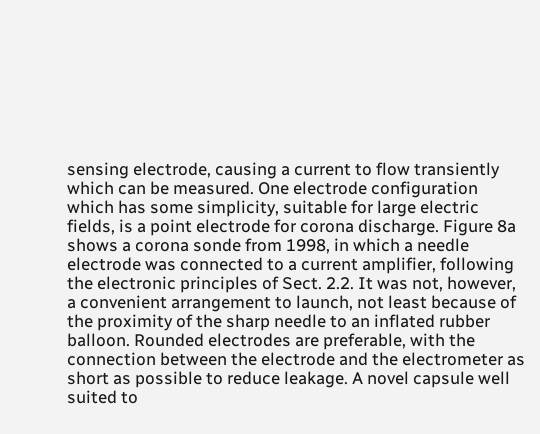sensing electrode, causing a current to flow transiently which can be measured. One electrode configuration which has some simplicity, suitable for large electric fields, is a point electrode for corona discharge. Figure 8a shows a corona sonde from 1998, in which a needle electrode was connected to a current amplifier, following the electronic principles of Sect. 2.2. It was not, however, a convenient arrangement to launch, not least because of the proximity of the sharp needle to an inflated rubber balloon. Rounded electrodes are preferable, with the connection between the electrode and the electrometer as short as possible to reduce leakage. A novel capsule well suited to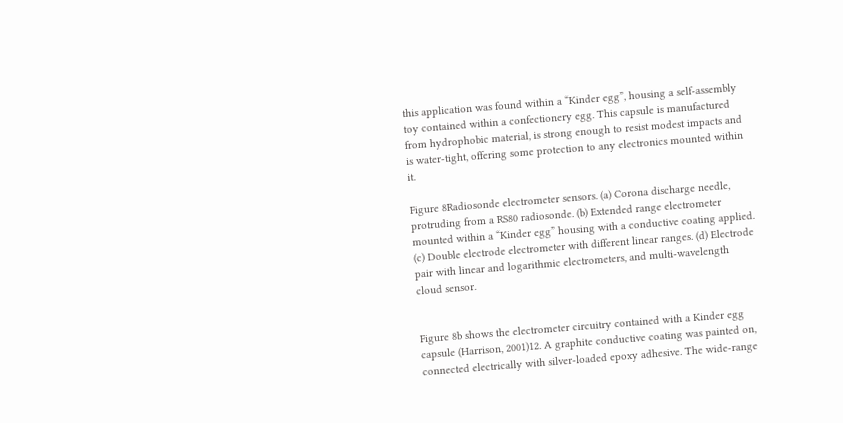this application was found within a “Kinder egg”, housing a self-assembly toy contained within a confectionery egg. This capsule is manufactured from hydrophobic material, is strong enough to resist modest impacts and is water-tight, offering some protection to any electronics mounted within it.

Figure 8Radiosonde electrometer sensors. (a) Corona discharge needle, protruding from a RS80 radiosonde. (b) Extended range electrometer mounted within a “Kinder egg” housing with a conductive coating applied. (c) Double electrode electrometer with different linear ranges. (d) Electrode pair with linear and logarithmic electrometers, and multi-wavelength cloud sensor.


Figure 8b shows the electrometer circuitry contained with a Kinder egg capsule (Harrison, 2001)12. A graphite conductive coating was painted on, connected electrically with silver-loaded epoxy adhesive. The wide-range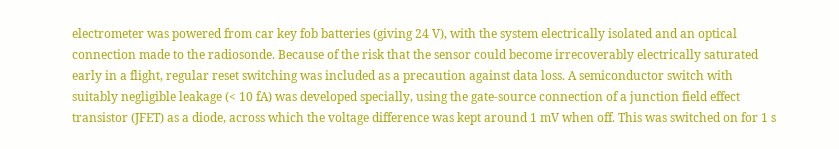electrometer was powered from car key fob batteries (giving 24 V), with the system electrically isolated and an optical connection made to the radiosonde. Because of the risk that the sensor could become irrecoverably electrically saturated early in a flight, regular reset switching was included as a precaution against data loss. A semiconductor switch with suitably negligible leakage (< 10 fA) was developed specially, using the gate-source connection of a junction field effect transistor (JFET) as a diode, across which the voltage difference was kept around 1 mV when off. This was switched on for 1 s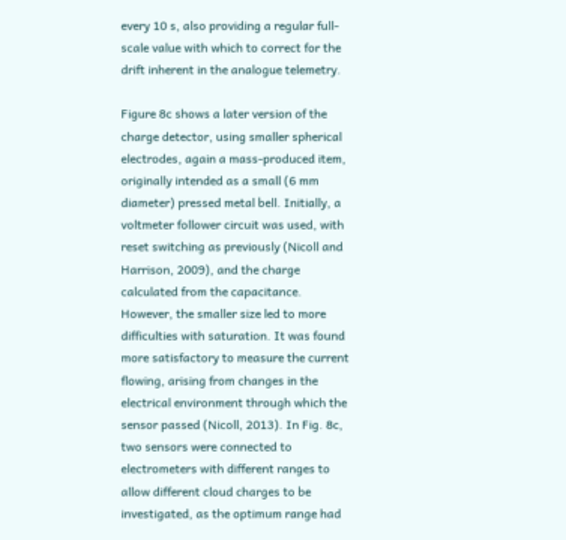every 10 s, also providing a regular full-scale value with which to correct for the drift inherent in the analogue telemetry.

Figure 8c shows a later version of the charge detector, using smaller spherical electrodes, again a mass-produced item, originally intended as a small (6 mm diameter) pressed metal bell. Initially, a voltmeter follower circuit was used, with reset switching as previously (Nicoll and Harrison, 2009), and the charge calculated from the capacitance. However, the smaller size led to more difficulties with saturation. It was found more satisfactory to measure the current flowing, arising from changes in the electrical environment through which the sensor passed (Nicoll, 2013). In Fig. 8c, two sensors were connected to electrometers with different ranges to allow different cloud charges to be investigated, as the optimum range had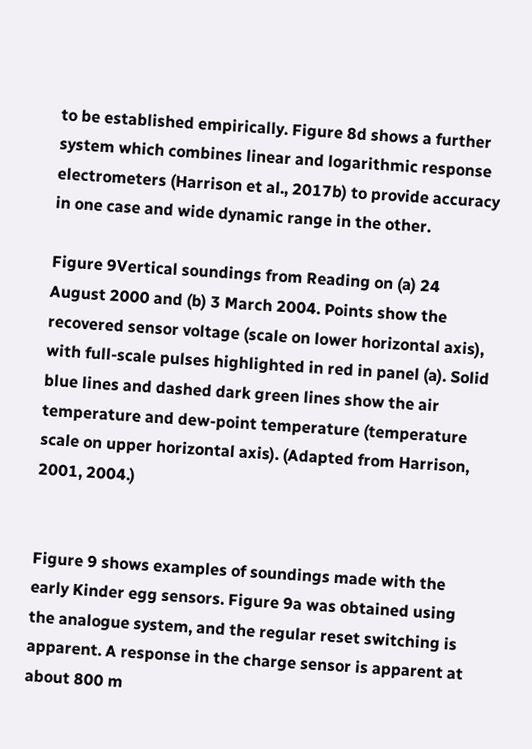to be established empirically. Figure 8d shows a further system which combines linear and logarithmic response electrometers (Harrison et al., 2017b) to provide accuracy in one case and wide dynamic range in the other.

Figure 9Vertical soundings from Reading on (a) 24 August 2000 and (b) 3 March 2004. Points show the recovered sensor voltage (scale on lower horizontal axis), with full-scale pulses highlighted in red in panel (a). Solid blue lines and dashed dark green lines show the air temperature and dew-point temperature (temperature scale on upper horizontal axis). (Adapted from Harrison, 2001, 2004.)


Figure 9 shows examples of soundings made with the early Kinder egg sensors. Figure 9a was obtained using the analogue system, and the regular reset switching is apparent. A response in the charge sensor is apparent at about 800 m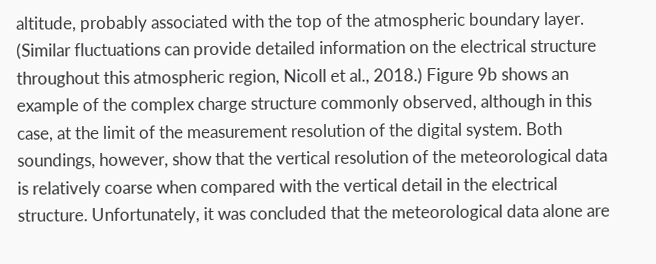altitude, probably associated with the top of the atmospheric boundary layer. (Similar fluctuations can provide detailed information on the electrical structure throughout this atmospheric region, Nicoll et al., 2018.) Figure 9b shows an example of the complex charge structure commonly observed, although in this case, at the limit of the measurement resolution of the digital system. Both soundings, however, show that the vertical resolution of the meteorological data is relatively coarse when compared with the vertical detail in the electrical structure. Unfortunately, it was concluded that the meteorological data alone are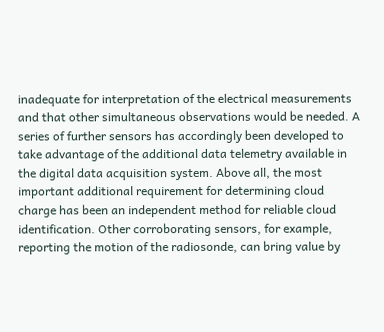inadequate for interpretation of the electrical measurements and that other simultaneous observations would be needed. A series of further sensors has accordingly been developed to take advantage of the additional data telemetry available in the digital data acquisition system. Above all, the most important additional requirement for determining cloud charge has been an independent method for reliable cloud identification. Other corroborating sensors, for example, reporting the motion of the radiosonde, can bring value by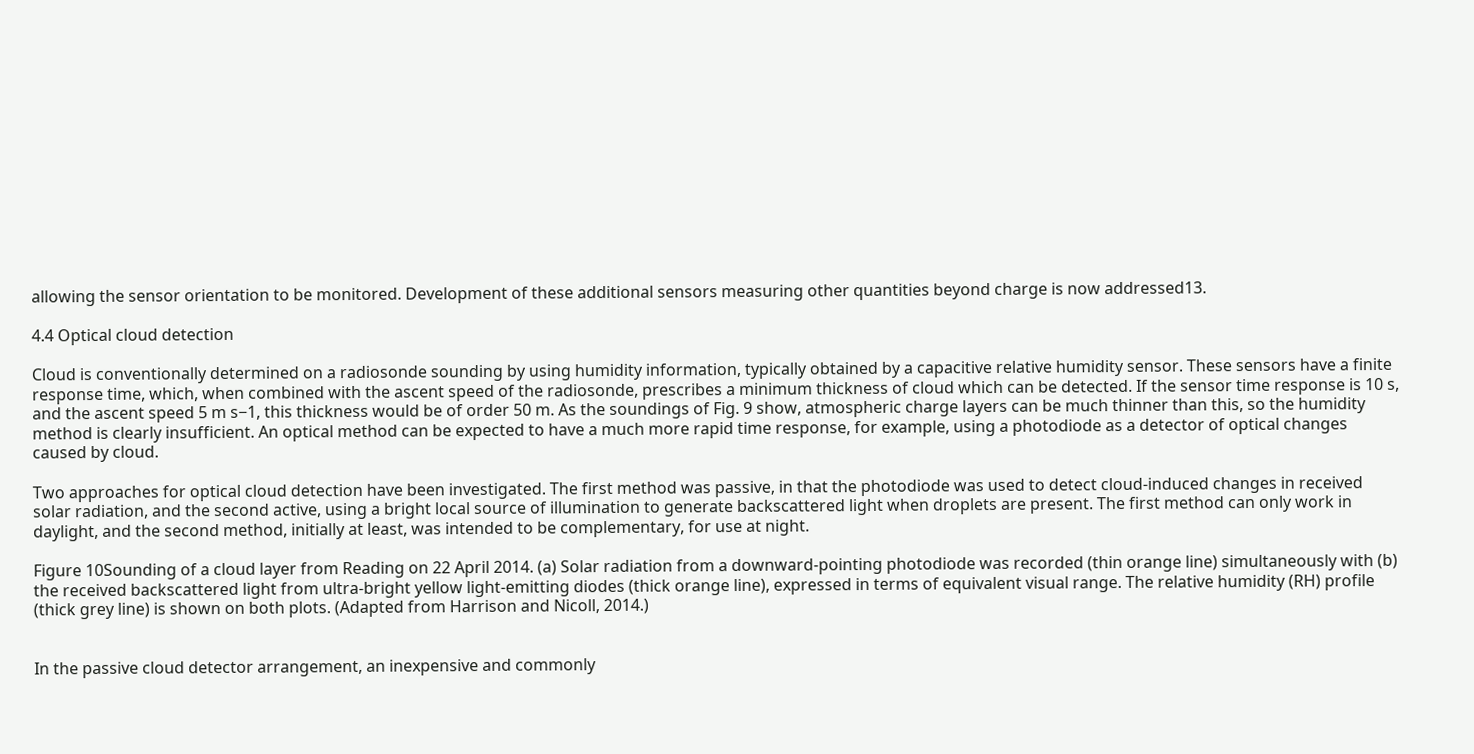allowing the sensor orientation to be monitored. Development of these additional sensors measuring other quantities beyond charge is now addressed13.

4.4 Optical cloud detection

Cloud is conventionally determined on a radiosonde sounding by using humidity information, typically obtained by a capacitive relative humidity sensor. These sensors have a finite response time, which, when combined with the ascent speed of the radiosonde, prescribes a minimum thickness of cloud which can be detected. If the sensor time response is 10 s, and the ascent speed 5 m s−1, this thickness would be of order 50 m. As the soundings of Fig. 9 show, atmospheric charge layers can be much thinner than this, so the humidity method is clearly insufficient. An optical method can be expected to have a much more rapid time response, for example, using a photodiode as a detector of optical changes caused by cloud.

Two approaches for optical cloud detection have been investigated. The first method was passive, in that the photodiode was used to detect cloud-induced changes in received solar radiation, and the second active, using a bright local source of illumination to generate backscattered light when droplets are present. The first method can only work in daylight, and the second method, initially at least, was intended to be complementary, for use at night.

Figure 10Sounding of a cloud layer from Reading on 22 April 2014. (a) Solar radiation from a downward-pointing photodiode was recorded (thin orange line) simultaneously with (b) the received backscattered light from ultra-bright yellow light-emitting diodes (thick orange line), expressed in terms of equivalent visual range. The relative humidity (RH) profile (thick grey line) is shown on both plots. (Adapted from Harrison and Nicoll, 2014.)


In the passive cloud detector arrangement, an inexpensive and commonly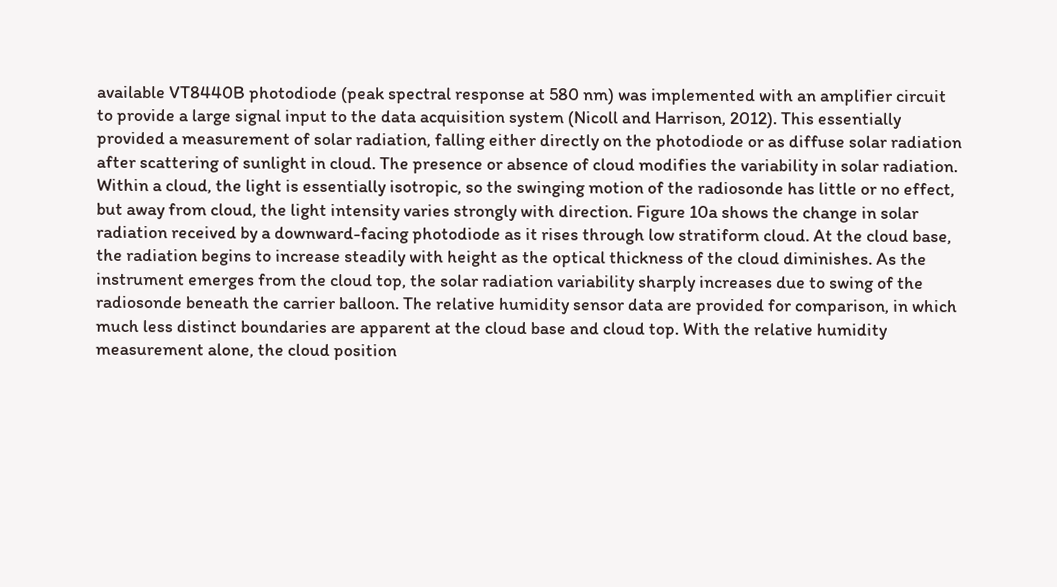available VT8440B photodiode (peak spectral response at 580 nm) was implemented with an amplifier circuit to provide a large signal input to the data acquisition system (Nicoll and Harrison, 2012). This essentially provided a measurement of solar radiation, falling either directly on the photodiode or as diffuse solar radiation after scattering of sunlight in cloud. The presence or absence of cloud modifies the variability in solar radiation. Within a cloud, the light is essentially isotropic, so the swinging motion of the radiosonde has little or no effect, but away from cloud, the light intensity varies strongly with direction. Figure 10a shows the change in solar radiation received by a downward-facing photodiode as it rises through low stratiform cloud. At the cloud base, the radiation begins to increase steadily with height as the optical thickness of the cloud diminishes. As the instrument emerges from the cloud top, the solar radiation variability sharply increases due to swing of the radiosonde beneath the carrier balloon. The relative humidity sensor data are provided for comparison, in which much less distinct boundaries are apparent at the cloud base and cloud top. With the relative humidity measurement alone, the cloud position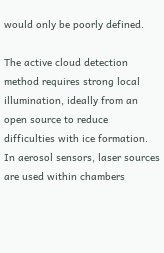would only be poorly defined.

The active cloud detection method requires strong local illumination, ideally from an open source to reduce difficulties with ice formation. In aerosol sensors, laser sources are used within chambers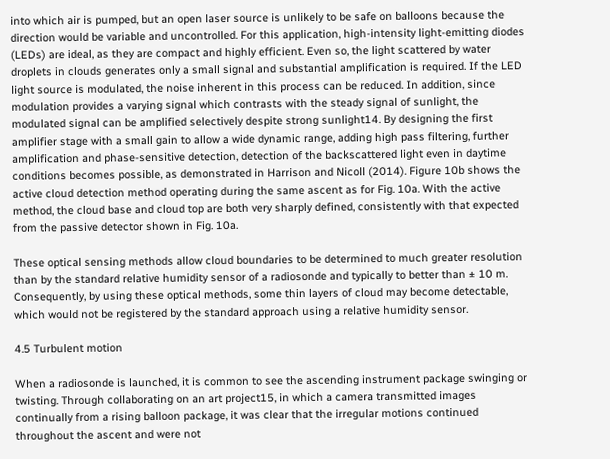into which air is pumped, but an open laser source is unlikely to be safe on balloons because the direction would be variable and uncontrolled. For this application, high-intensity light-emitting diodes (LEDs) are ideal, as they are compact and highly efficient. Even so, the light scattered by water droplets in clouds generates only a small signal and substantial amplification is required. If the LED light source is modulated, the noise inherent in this process can be reduced. In addition, since modulation provides a varying signal which contrasts with the steady signal of sunlight, the modulated signal can be amplified selectively despite strong sunlight14. By designing the first amplifier stage with a small gain to allow a wide dynamic range, adding high pass filtering, further amplification and phase-sensitive detection, detection of the backscattered light even in daytime conditions becomes possible, as demonstrated in Harrison and Nicoll (2014). Figure 10b shows the active cloud detection method operating during the same ascent as for Fig. 10a. With the active method, the cloud base and cloud top are both very sharply defined, consistently with that expected from the passive detector shown in Fig. 10a.

These optical sensing methods allow cloud boundaries to be determined to much greater resolution than by the standard relative humidity sensor of a radiosonde and typically to better than ± 10 m. Consequently, by using these optical methods, some thin layers of cloud may become detectable, which would not be registered by the standard approach using a relative humidity sensor.

4.5 Turbulent motion

When a radiosonde is launched, it is common to see the ascending instrument package swinging or twisting. Through collaborating on an art project15, in which a camera transmitted images continually from a rising balloon package, it was clear that the irregular motions continued throughout the ascent and were not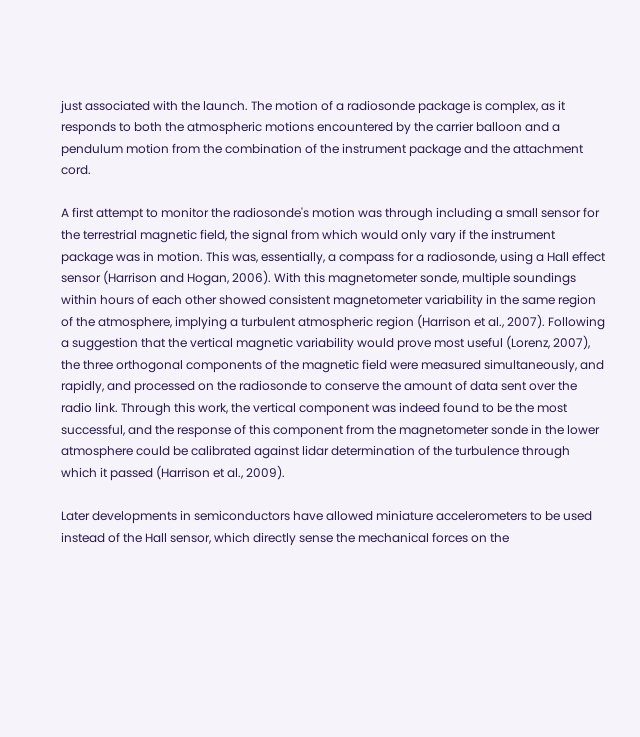just associated with the launch. The motion of a radiosonde package is complex, as it responds to both the atmospheric motions encountered by the carrier balloon and a pendulum motion from the combination of the instrument package and the attachment cord.

A first attempt to monitor the radiosonde's motion was through including a small sensor for the terrestrial magnetic field, the signal from which would only vary if the instrument package was in motion. This was, essentially, a compass for a radiosonde, using a Hall effect sensor (Harrison and Hogan, 2006). With this magnetometer sonde, multiple soundings within hours of each other showed consistent magnetometer variability in the same region of the atmosphere, implying a turbulent atmospheric region (Harrison et al., 2007). Following a suggestion that the vertical magnetic variability would prove most useful (Lorenz, 2007), the three orthogonal components of the magnetic field were measured simultaneously, and rapidly, and processed on the radiosonde to conserve the amount of data sent over the radio link. Through this work, the vertical component was indeed found to be the most successful, and the response of this component from the magnetometer sonde in the lower atmosphere could be calibrated against lidar determination of the turbulence through which it passed (Harrison et al., 2009).

Later developments in semiconductors have allowed miniature accelerometers to be used instead of the Hall sensor, which directly sense the mechanical forces on the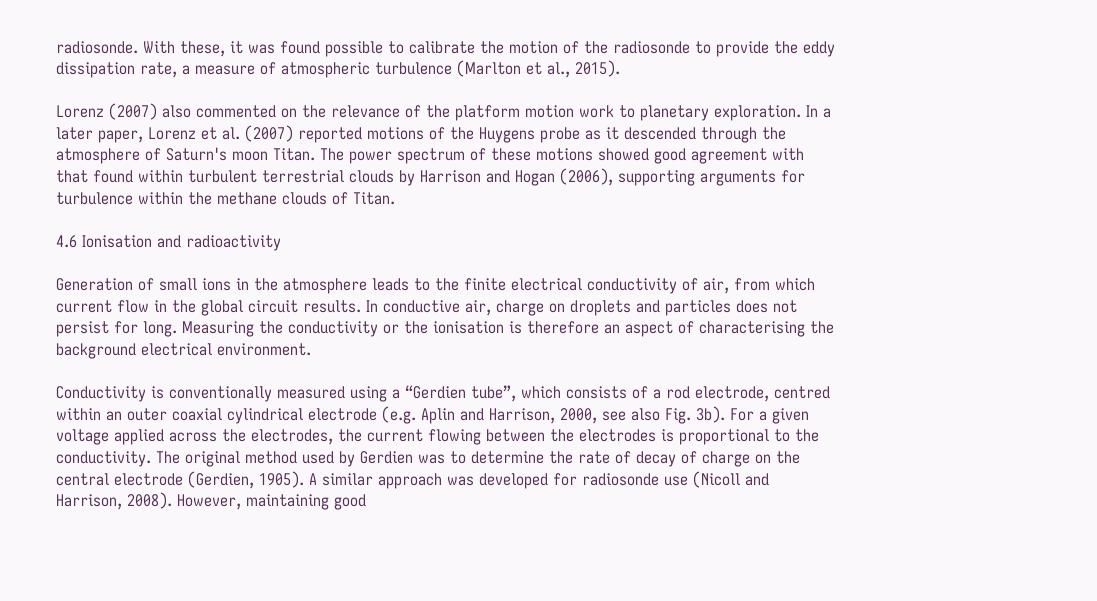radiosonde. With these, it was found possible to calibrate the motion of the radiosonde to provide the eddy dissipation rate, a measure of atmospheric turbulence (Marlton et al., 2015).

Lorenz (2007) also commented on the relevance of the platform motion work to planetary exploration. In a later paper, Lorenz et al. (2007) reported motions of the Huygens probe as it descended through the atmosphere of Saturn's moon Titan. The power spectrum of these motions showed good agreement with that found within turbulent terrestrial clouds by Harrison and Hogan (2006), supporting arguments for turbulence within the methane clouds of Titan.

4.6 Ionisation and radioactivity

Generation of small ions in the atmosphere leads to the finite electrical conductivity of air, from which current flow in the global circuit results. In conductive air, charge on droplets and particles does not persist for long. Measuring the conductivity or the ionisation is therefore an aspect of characterising the background electrical environment.

Conductivity is conventionally measured using a “Gerdien tube”, which consists of a rod electrode, centred within an outer coaxial cylindrical electrode (e.g. Aplin and Harrison, 2000, see also Fig. 3b). For a given voltage applied across the electrodes, the current flowing between the electrodes is proportional to the conductivity. The original method used by Gerdien was to determine the rate of decay of charge on the central electrode (Gerdien, 1905). A similar approach was developed for radiosonde use (Nicoll and Harrison, 2008). However, maintaining good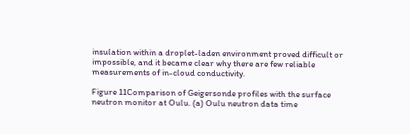insulation within a droplet-laden environment proved difficult or impossible, and it became clear why there are few reliable measurements of in-cloud conductivity.

Figure 11Comparison of Geigersonde profiles with the surface neutron monitor at Oulu. (a) Oulu neutron data time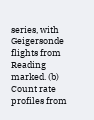series, with Geigersonde flights from Reading marked. (b) Count rate profiles from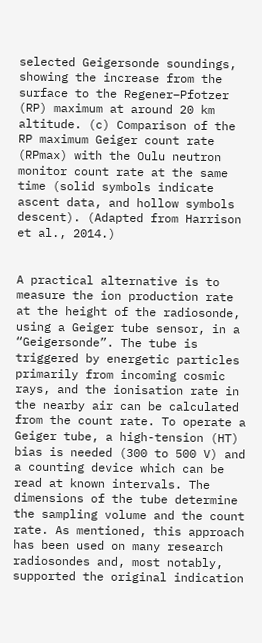selected Geigersonde soundings, showing the increase from the surface to the Regener–Pfotzer (RP) maximum at around 20 km altitude. (c) Comparison of the RP maximum Geiger count rate (RPmax) with the Oulu neutron monitor count rate at the same time (solid symbols indicate ascent data, and hollow symbols descent). (Adapted from Harrison et al., 2014.)


A practical alternative is to measure the ion production rate at the height of the radiosonde, using a Geiger tube sensor, in a “Geigersonde”. The tube is triggered by energetic particles primarily from incoming cosmic rays, and the ionisation rate in the nearby air can be calculated from the count rate. To operate a Geiger tube, a high-tension (HT) bias is needed (300 to 500 V) and a counting device which can be read at known intervals. The dimensions of the tube determine the sampling volume and the count rate. As mentioned, this approach has been used on many research radiosondes and, most notably, supported the original indication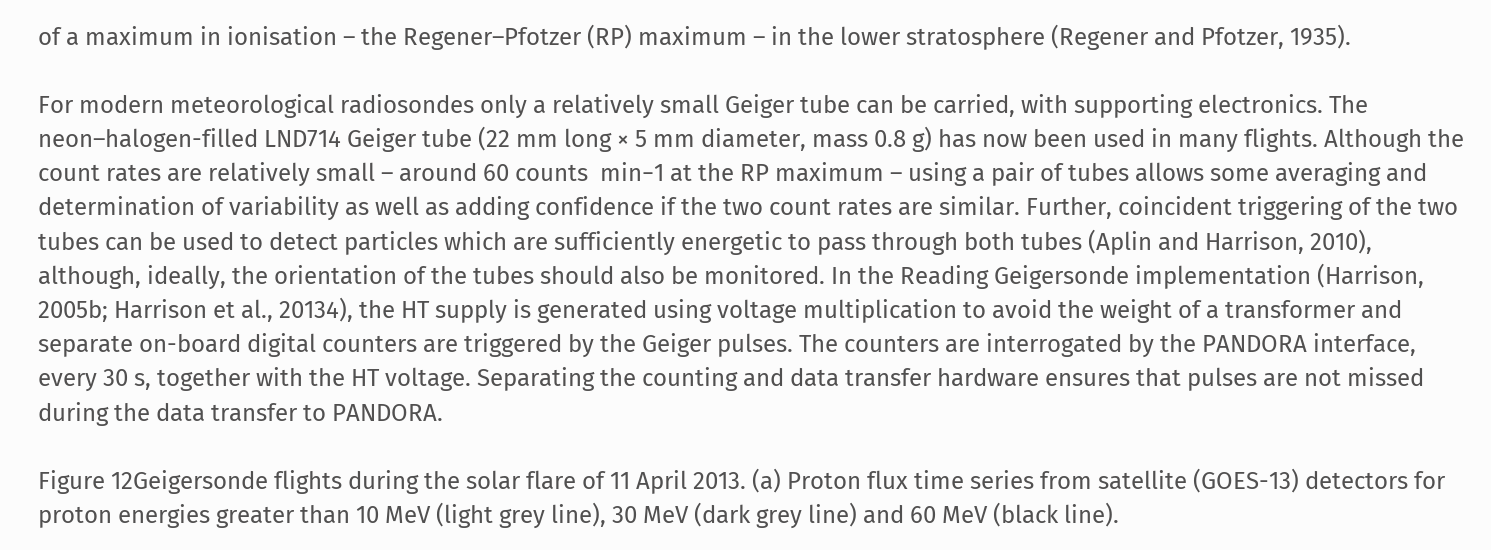of a maximum in ionisation – the Regener–Pfotzer (RP) maximum – in the lower stratosphere (Regener and Pfotzer, 1935).

For modern meteorological radiosondes only a relatively small Geiger tube can be carried, with supporting electronics. The neon–halogen-filled LND714 Geiger tube (22 mm long × 5 mm diameter, mass 0.8 g) has now been used in many flights. Although the count rates are relatively small – around 60 counts  min−1 at the RP maximum – using a pair of tubes allows some averaging and determination of variability as well as adding confidence if the two count rates are similar. Further, coincident triggering of the two tubes can be used to detect particles which are sufficiently energetic to pass through both tubes (Aplin and Harrison, 2010), although, ideally, the orientation of the tubes should also be monitored. In the Reading Geigersonde implementation (Harrison, 2005b; Harrison et al., 20134), the HT supply is generated using voltage multiplication to avoid the weight of a transformer and separate on-board digital counters are triggered by the Geiger pulses. The counters are interrogated by the PANDORA interface, every 30 s, together with the HT voltage. Separating the counting and data transfer hardware ensures that pulses are not missed during the data transfer to PANDORA.

Figure 12Geigersonde flights during the solar flare of 11 April 2013. (a) Proton flux time series from satellite (GOES-13) detectors for proton energies greater than 10 MeV (light grey line), 30 MeV (dark grey line) and 60 MeV (black line).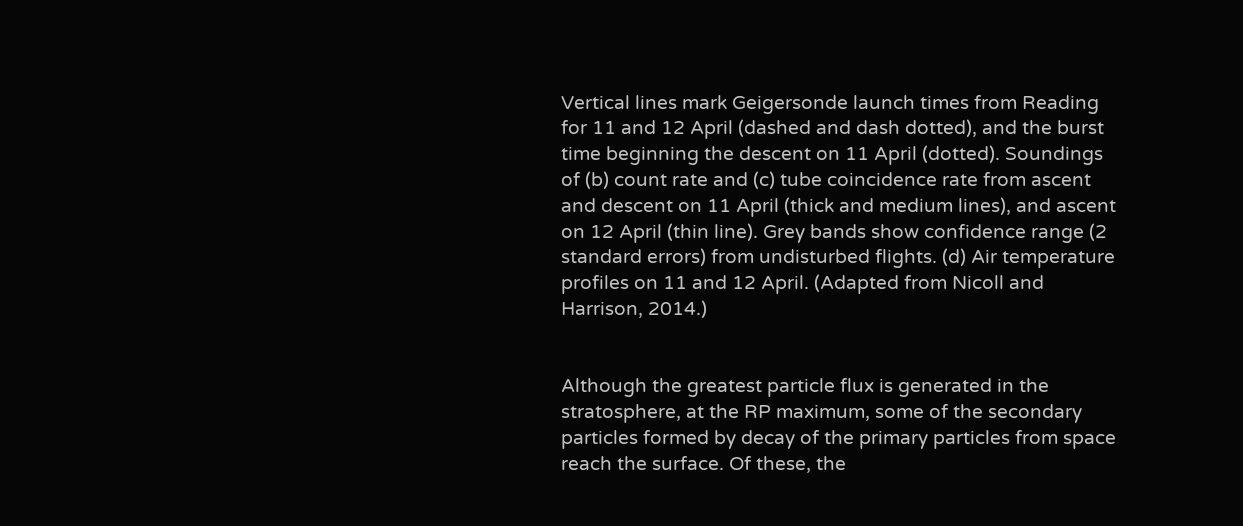Vertical lines mark Geigersonde launch times from Reading for 11 and 12 April (dashed and dash dotted), and the burst time beginning the descent on 11 April (dotted). Soundings of (b) count rate and (c) tube coincidence rate from ascent and descent on 11 April (thick and medium lines), and ascent on 12 April (thin line). Grey bands show confidence range (2 standard errors) from undisturbed flights. (d) Air temperature profiles on 11 and 12 April. (Adapted from Nicoll and Harrison, 2014.)


Although the greatest particle flux is generated in the stratosphere, at the RP maximum, some of the secondary particles formed by decay of the primary particles from space reach the surface. Of these, the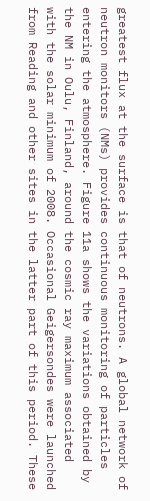greatest flux at the surface is that of neutrons. A global network of neutron monitors (NMs) provides continuous monitoring of particles entering the atmosphere. Figure 11a shows the variations obtained by the NM in Oulu, Finland, around the cosmic ray maximum associated with the solar minimum of 2008. Occasional Geigersondes were launched from Reading and other sites in the latter part of this period. These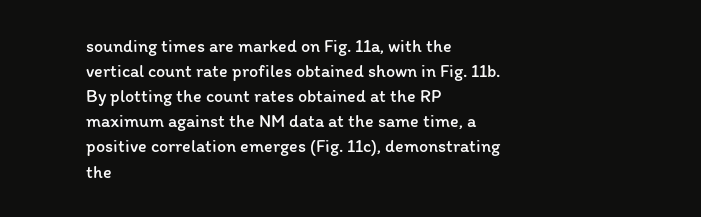sounding times are marked on Fig. 11a, with the vertical count rate profiles obtained shown in Fig. 11b. By plotting the count rates obtained at the RP maximum against the NM data at the same time, a positive correlation emerges (Fig. 11c), demonstrating the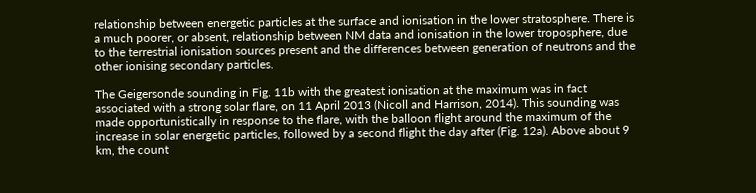relationship between energetic particles at the surface and ionisation in the lower stratosphere. There is a much poorer, or absent, relationship between NM data and ionisation in the lower troposphere, due to the terrestrial ionisation sources present and the differences between generation of neutrons and the other ionising secondary particles.

The Geigersonde sounding in Fig. 11b with the greatest ionisation at the maximum was in fact associated with a strong solar flare, on 11 April 2013 (Nicoll and Harrison, 2014). This sounding was made opportunistically in response to the flare, with the balloon flight around the maximum of the increase in solar energetic particles, followed by a second flight the day after (Fig. 12a). Above about 9 km, the count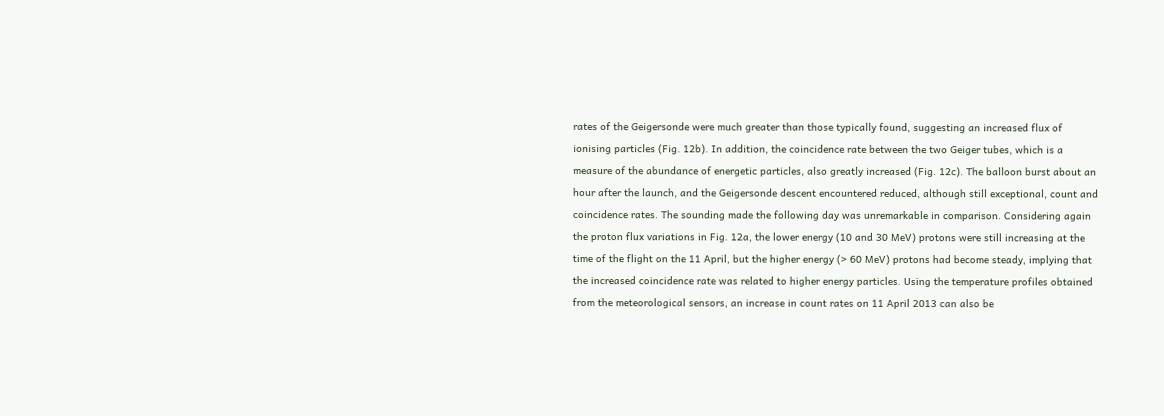rates of the Geigersonde were much greater than those typically found, suggesting an increased flux of ionising particles (Fig. 12b). In addition, the coincidence rate between the two Geiger tubes, which is a measure of the abundance of energetic particles, also greatly increased (Fig. 12c). The balloon burst about an hour after the launch, and the Geigersonde descent encountered reduced, although still exceptional, count and coincidence rates. The sounding made the following day was unremarkable in comparison. Considering again the proton flux variations in Fig. 12a, the lower energy (10 and 30 MeV) protons were still increasing at the time of the flight on the 11 April, but the higher energy (> 60 MeV) protons had become steady, implying that the increased coincidence rate was related to higher energy particles. Using the temperature profiles obtained from the meteorological sensors, an increase in count rates on 11 April 2013 can also be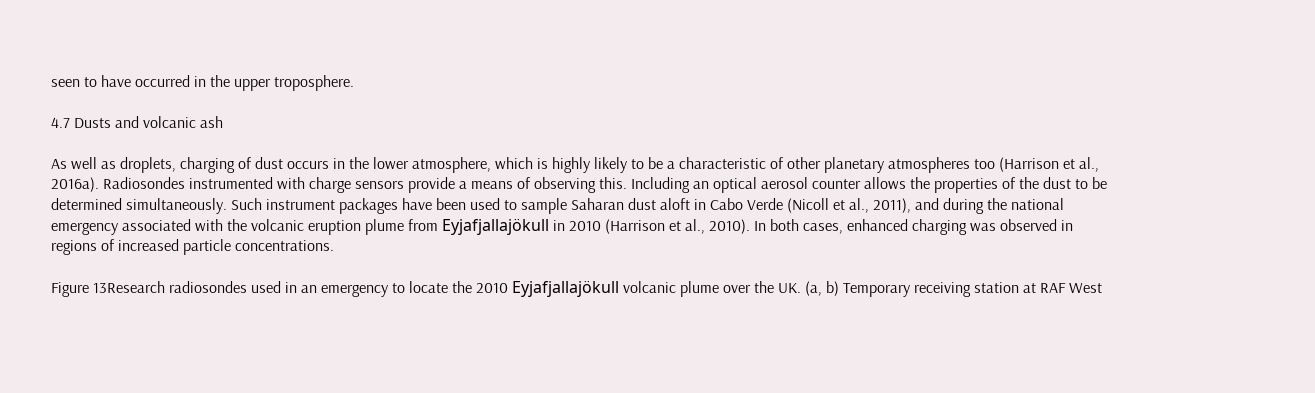seen to have occurred in the upper troposphere.

4.7 Dusts and volcanic ash

As well as droplets, charging of dust occurs in the lower atmosphere, which is highly likely to be a characteristic of other planetary atmospheres too (Harrison et al., 2016a). Radiosondes instrumented with charge sensors provide a means of observing this. Including an optical aerosol counter allows the properties of the dust to be determined simultaneously. Such instrument packages have been used to sample Saharan dust aloft in Cabo Verde (Nicoll et al., 2011), and during the national emergency associated with the volcanic eruption plume from Eyjafjallajökull in 2010 (Harrison et al., 2010). In both cases, enhanced charging was observed in regions of increased particle concentrations.

Figure 13Research radiosondes used in an emergency to locate the 2010 Eyjafjallajökull volcanic plume over the UK. (a, b) Temporary receiving station at RAF West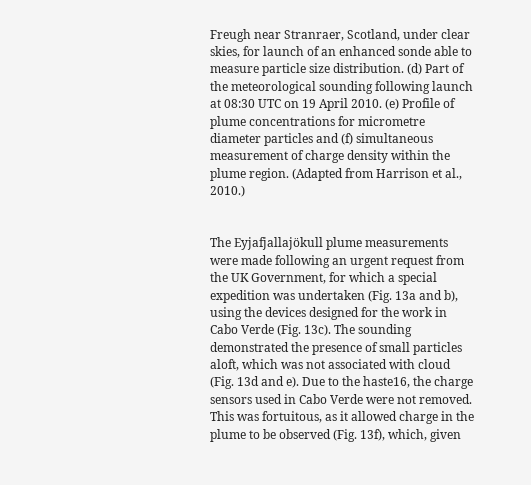Freugh near Stranraer, Scotland, under clear skies, for launch of an enhanced sonde able to measure particle size distribution. (d) Part of the meteorological sounding following launch at 08:30 UTC on 19 April 2010. (e) Profile of plume concentrations for micrometre diameter particles and (f) simultaneous measurement of charge density within the plume region. (Adapted from Harrison et al., 2010.)


The Eyjafjallajökull plume measurements were made following an urgent request from the UK Government, for which a special expedition was undertaken (Fig. 13a and b), using the devices designed for the work in Cabo Verde (Fig. 13c). The sounding demonstrated the presence of small particles aloft, which was not associated with cloud (Fig. 13d and e). Due to the haste16, the charge sensors used in Cabo Verde were not removed. This was fortuitous, as it allowed charge in the plume to be observed (Fig. 13f), which, given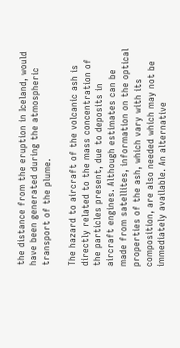the distance from the eruption in Iceland, would have been generated during the atmospheric transport of the plume.

The hazard to aircraft of the volcanic ash is directly related to the mass concentration of the particles present, due to deposits in aircraft engines. Although estimates can be made from satellites, information on the optical properties of the ash, which vary with its composition, are also needed which may not be immediately available. An alternative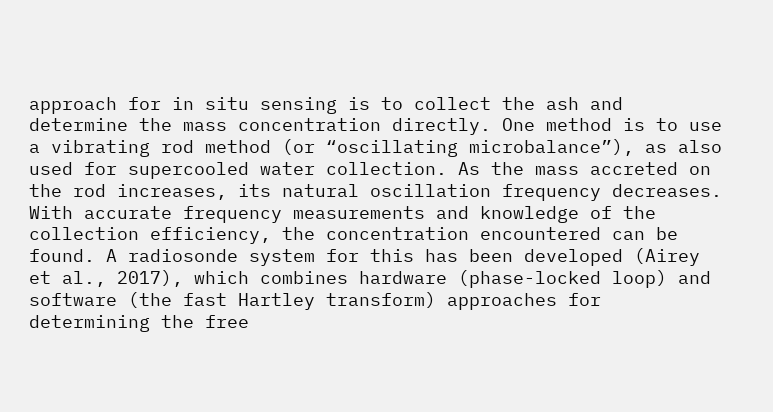approach for in situ sensing is to collect the ash and determine the mass concentration directly. One method is to use a vibrating rod method (or “oscillating microbalance”), as also used for supercooled water collection. As the mass accreted on the rod increases, its natural oscillation frequency decreases. With accurate frequency measurements and knowledge of the collection efficiency, the concentration encountered can be found. A radiosonde system for this has been developed (Airey et al., 2017), which combines hardware (phase-locked loop) and software (the fast Hartley transform) approaches for determining the free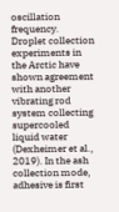oscillation frequency. Droplet collection experiments in the Arctic have shown agreement with another vibrating rod system collecting supercooled liquid water (Dexheimer et al., 2019). In the ash collection mode, adhesive is first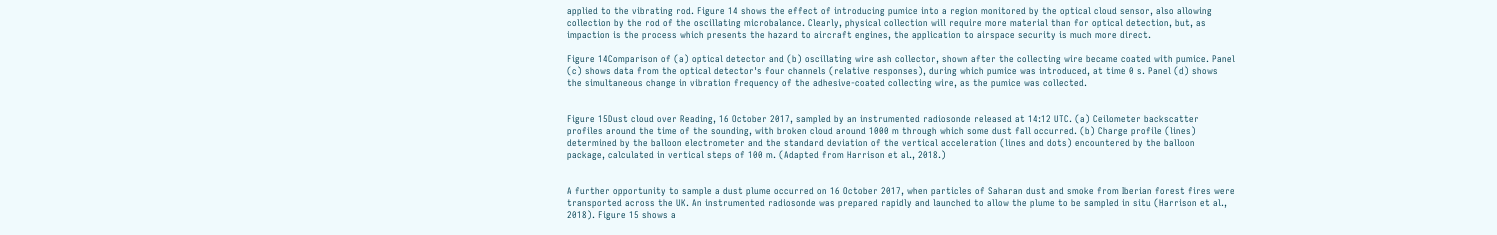applied to the vibrating rod. Figure 14 shows the effect of introducing pumice into a region monitored by the optical cloud sensor, also allowing collection by the rod of the oscillating microbalance. Clearly, physical collection will require more material than for optical detection, but, as impaction is the process which presents the hazard to aircraft engines, the application to airspace security is much more direct.

Figure 14Comparison of (a) optical detector and (b) oscillating wire ash collector, shown after the collecting wire became coated with pumice. Panel (c) shows data from the optical detector's four channels (relative responses), during which pumice was introduced, at time 0 s. Panel (d) shows the simultaneous change in vibration frequency of the adhesive-coated collecting wire, as the pumice was collected.


Figure 15Dust cloud over Reading, 16 October 2017, sampled by an instrumented radiosonde released at 14:12 UTC. (a) Ceilometer backscatter profiles around the time of the sounding, with broken cloud around 1000 m through which some dust fall occurred. (b) Charge profile (lines) determined by the balloon electrometer and the standard deviation of the vertical acceleration (lines and dots) encountered by the balloon package, calculated in vertical steps of 100 m. (Adapted from Harrison et al., 2018.)


A further opportunity to sample a dust plume occurred on 16 October 2017, when particles of Saharan dust and smoke from Iberian forest fires were transported across the UK. An instrumented radiosonde was prepared rapidly and launched to allow the plume to be sampled in situ (Harrison et al., 2018). Figure 15 shows a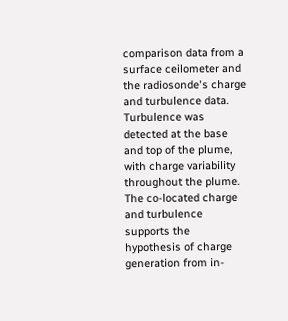comparison data from a surface ceilometer and the radiosonde's charge and turbulence data. Turbulence was detected at the base and top of the plume, with charge variability throughout the plume. The co-located charge and turbulence supports the hypothesis of charge generation from in-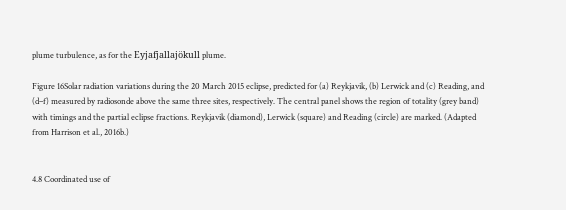plume turbulence, as for the Eyjafjallajökull plume.

Figure 16Solar radiation variations during the 20 March 2015 eclipse, predicted for (a) Reykjavik, (b) Lerwick and (c) Reading, and (d–f) measured by radiosonde above the same three sites, respectively. The central panel shows the region of totality (grey band) with timings and the partial eclipse fractions. Reykjavik (diamond), Lerwick (square) and Reading (circle) are marked. (Adapted from Harrison et al., 2016b.)


4.8 Coordinated use of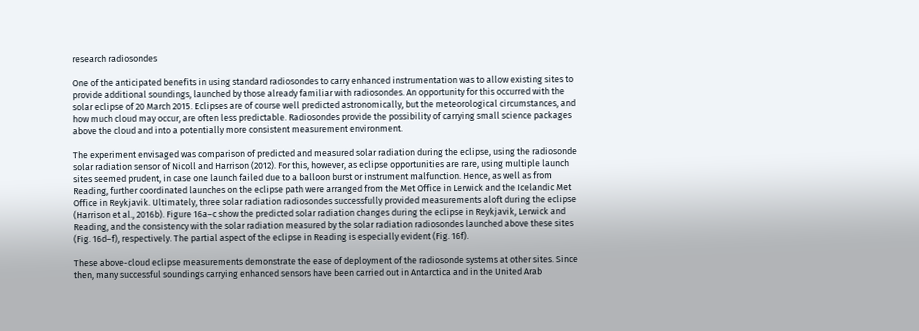research radiosondes

One of the anticipated benefits in using standard radiosondes to carry enhanced instrumentation was to allow existing sites to provide additional soundings, launched by those already familiar with radiosondes. An opportunity for this occurred with the solar eclipse of 20 March 2015. Eclipses are of course well predicted astronomically, but the meteorological circumstances, and how much cloud may occur, are often less predictable. Radiosondes provide the possibility of carrying small science packages above the cloud and into a potentially more consistent measurement environment.

The experiment envisaged was comparison of predicted and measured solar radiation during the eclipse, using the radiosonde solar radiation sensor of Nicoll and Harrison (2012). For this, however, as eclipse opportunities are rare, using multiple launch sites seemed prudent, in case one launch failed due to a balloon burst or instrument malfunction. Hence, as well as from Reading, further coordinated launches on the eclipse path were arranged from the Met Office in Lerwick and the Icelandic Met Office in Reykjavik. Ultimately, three solar radiation radiosondes successfully provided measurements aloft during the eclipse (Harrison et al., 2016b). Figure 16a–c show the predicted solar radiation changes during the eclipse in Reykjavik, Lerwick and Reading, and the consistency with the solar radiation measured by the solar radiation radiosondes launched above these sites (Fig. 16d–f), respectively. The partial aspect of the eclipse in Reading is especially evident (Fig. 16f).

These above-cloud eclipse measurements demonstrate the ease of deployment of the radiosonde systems at other sites. Since then, many successful soundings carrying enhanced sensors have been carried out in Antarctica and in the United Arab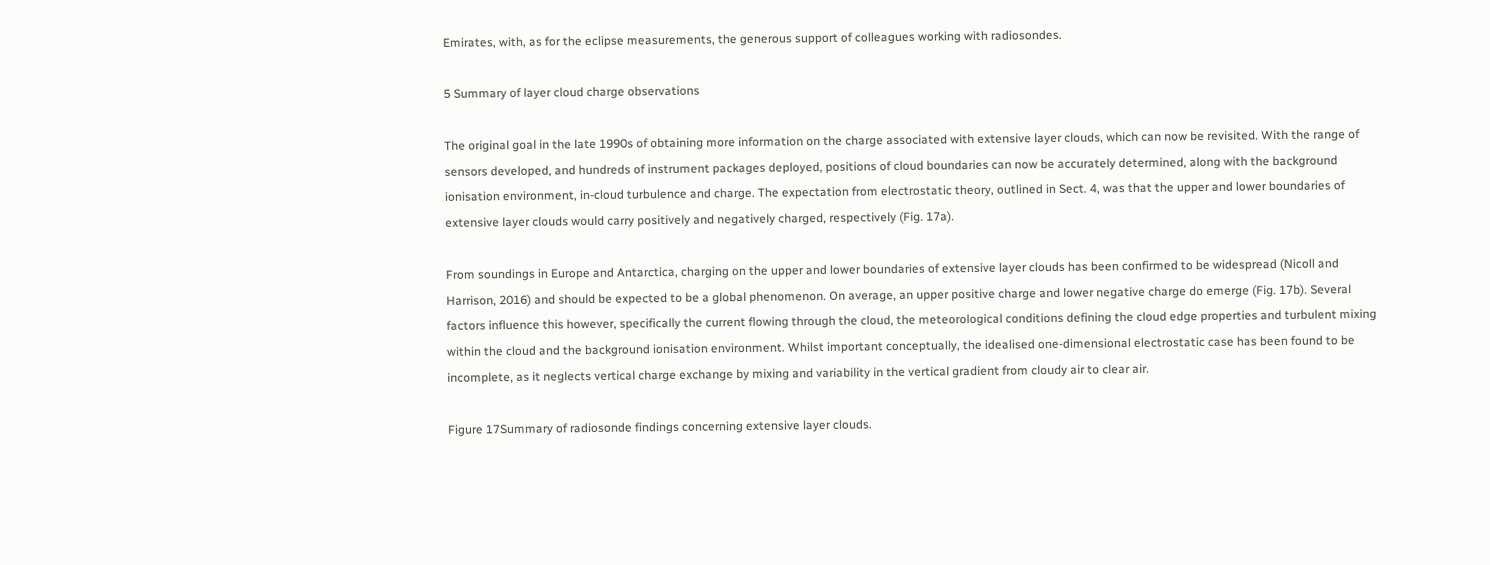Emirates, with, as for the eclipse measurements, the generous support of colleagues working with radiosondes.

5 Summary of layer cloud charge observations

The original goal in the late 1990s of obtaining more information on the charge associated with extensive layer clouds, which can now be revisited. With the range of sensors developed, and hundreds of instrument packages deployed, positions of cloud boundaries can now be accurately determined, along with the background ionisation environment, in-cloud turbulence and charge. The expectation from electrostatic theory, outlined in Sect. 4, was that the upper and lower boundaries of extensive layer clouds would carry positively and negatively charged, respectively (Fig. 17a).

From soundings in Europe and Antarctica, charging on the upper and lower boundaries of extensive layer clouds has been confirmed to be widespread (Nicoll and Harrison, 2016) and should be expected to be a global phenomenon. On average, an upper positive charge and lower negative charge do emerge (Fig. 17b). Several factors influence this however, specifically the current flowing through the cloud, the meteorological conditions defining the cloud edge properties and turbulent mixing within the cloud and the background ionisation environment. Whilst important conceptually, the idealised one-dimensional electrostatic case has been found to be incomplete, as it neglects vertical charge exchange by mixing and variability in the vertical gradient from cloudy air to clear air.

Figure 17Summary of radiosonde findings concerning extensive layer clouds.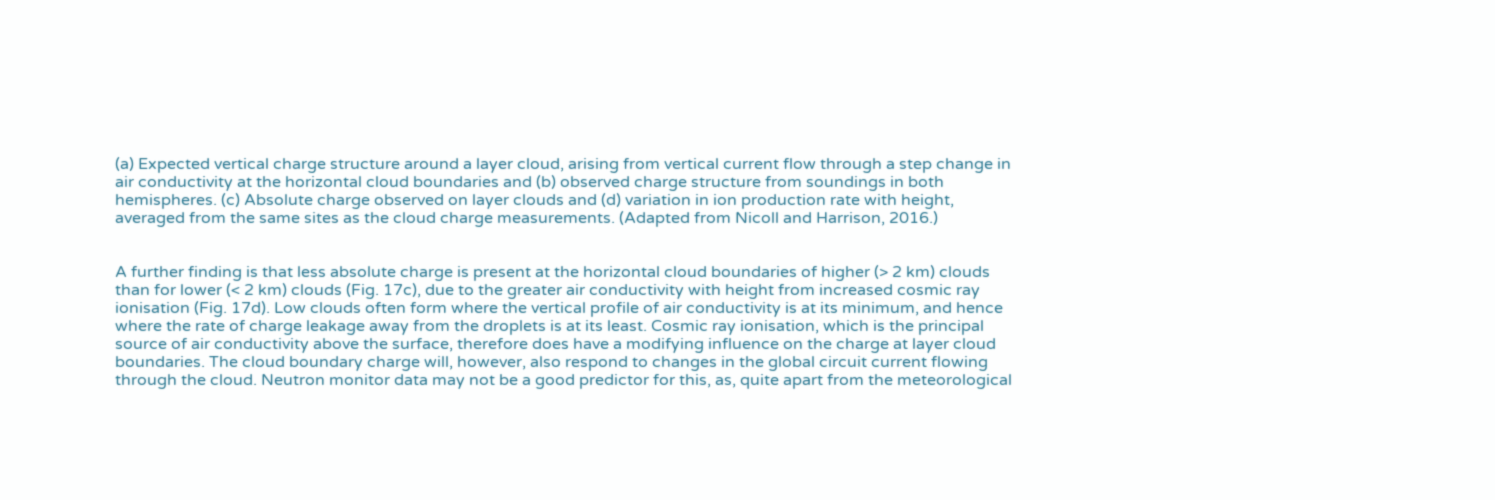(a) Expected vertical charge structure around a layer cloud, arising from vertical current flow through a step change in air conductivity at the horizontal cloud boundaries and (b) observed charge structure from soundings in both hemispheres. (c) Absolute charge observed on layer clouds and (d) variation in ion production rate with height, averaged from the same sites as the cloud charge measurements. (Adapted from Nicoll and Harrison, 2016.)


A further finding is that less absolute charge is present at the horizontal cloud boundaries of higher (> 2 km) clouds than for lower (< 2 km) clouds (Fig. 17c), due to the greater air conductivity with height from increased cosmic ray ionisation (Fig. 17d). Low clouds often form where the vertical profile of air conductivity is at its minimum, and hence where the rate of charge leakage away from the droplets is at its least. Cosmic ray ionisation, which is the principal source of air conductivity above the surface, therefore does have a modifying influence on the charge at layer cloud boundaries. The cloud boundary charge will, however, also respond to changes in the global circuit current flowing through the cloud. Neutron monitor data may not be a good predictor for this, as, quite apart from the meteorological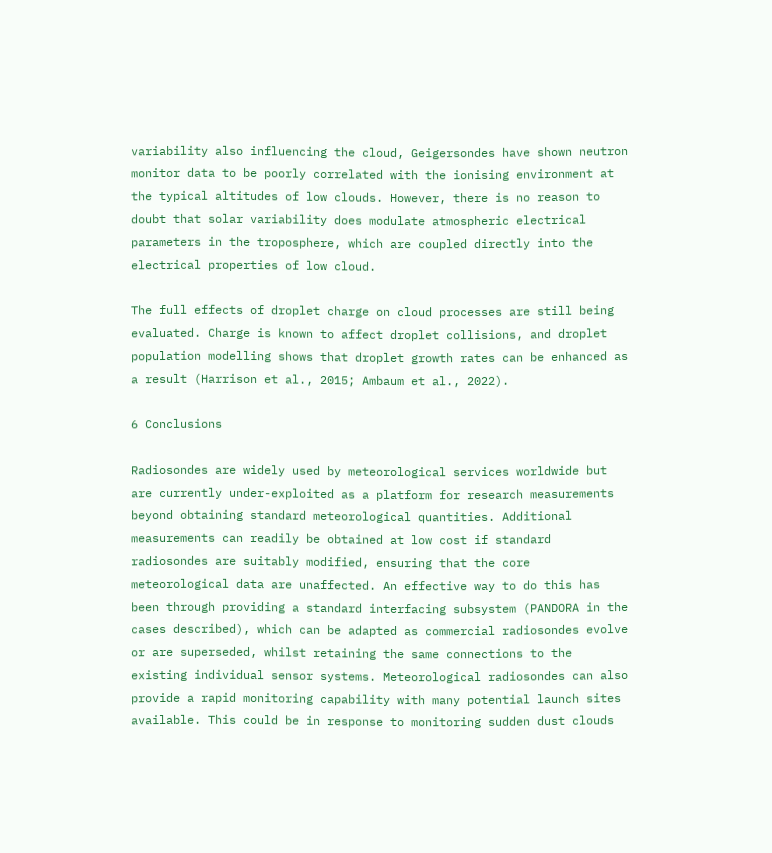variability also influencing the cloud, Geigersondes have shown neutron monitor data to be poorly correlated with the ionising environment at the typical altitudes of low clouds. However, there is no reason to doubt that solar variability does modulate atmospheric electrical parameters in the troposphere, which are coupled directly into the electrical properties of low cloud.

The full effects of droplet charge on cloud processes are still being evaluated. Charge is known to affect droplet collisions, and droplet population modelling shows that droplet growth rates can be enhanced as a result (Harrison et al., 2015; Ambaum et al., 2022).

6 Conclusions

Radiosondes are widely used by meteorological services worldwide but are currently under-exploited as a platform for research measurements beyond obtaining standard meteorological quantities. Additional measurements can readily be obtained at low cost if standard radiosondes are suitably modified, ensuring that the core meteorological data are unaffected. An effective way to do this has been through providing a standard interfacing subsystem (PANDORA in the cases described), which can be adapted as commercial radiosondes evolve or are superseded, whilst retaining the same connections to the existing individual sensor systems. Meteorological radiosondes can also provide a rapid monitoring capability with many potential launch sites available. This could be in response to monitoring sudden dust clouds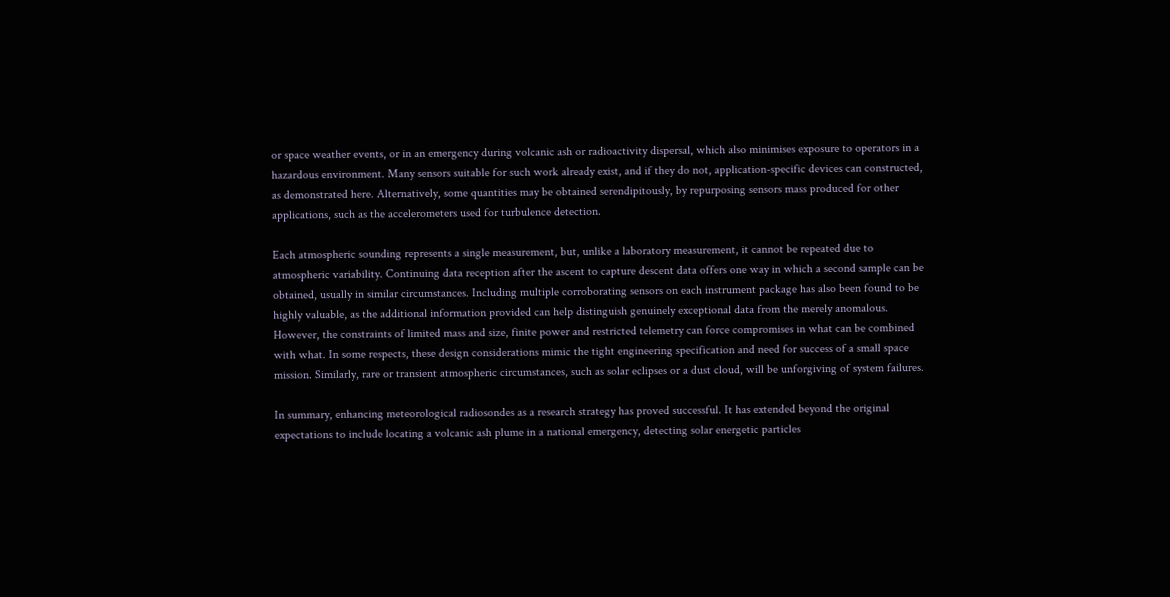or space weather events, or in an emergency during volcanic ash or radioactivity dispersal, which also minimises exposure to operators in a hazardous environment. Many sensors suitable for such work already exist, and if they do not, application-specific devices can constructed, as demonstrated here. Alternatively, some quantities may be obtained serendipitously, by repurposing sensors mass produced for other applications, such as the accelerometers used for turbulence detection.

Each atmospheric sounding represents a single measurement, but, unlike a laboratory measurement, it cannot be repeated due to atmospheric variability. Continuing data reception after the ascent to capture descent data offers one way in which a second sample can be obtained, usually in similar circumstances. Including multiple corroborating sensors on each instrument package has also been found to be highly valuable, as the additional information provided can help distinguish genuinely exceptional data from the merely anomalous. However, the constraints of limited mass and size, finite power and restricted telemetry can force compromises in what can be combined with what. In some respects, these design considerations mimic the tight engineering specification and need for success of a small space mission. Similarly, rare or transient atmospheric circumstances, such as solar eclipses or a dust cloud, will be unforgiving of system failures.

In summary, enhancing meteorological radiosondes as a research strategy has proved successful. It has extended beyond the original expectations to include locating a volcanic ash plume in a national emergency, detecting solar energetic particles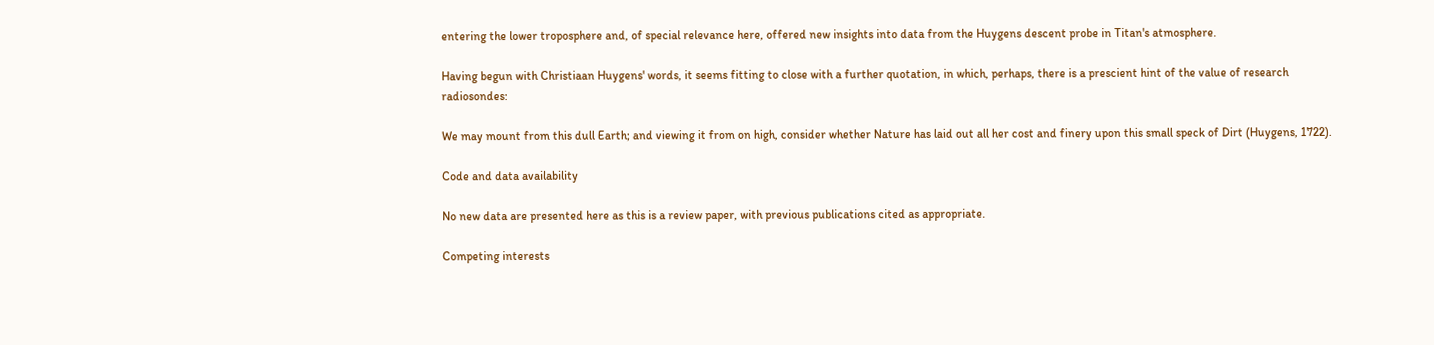entering the lower troposphere and, of special relevance here, offered new insights into data from the Huygens descent probe in Titan's atmosphere.

Having begun with Christiaan Huygens' words, it seems fitting to close with a further quotation, in which, perhaps, there is a prescient hint of the value of research radiosondes:

We may mount from this dull Earth; and viewing it from on high, consider whether Nature has laid out all her cost and finery upon this small speck of Dirt (Huygens, 1722).

Code and data availability

No new data are presented here as this is a review paper, with previous publications cited as appropriate.

Competing interests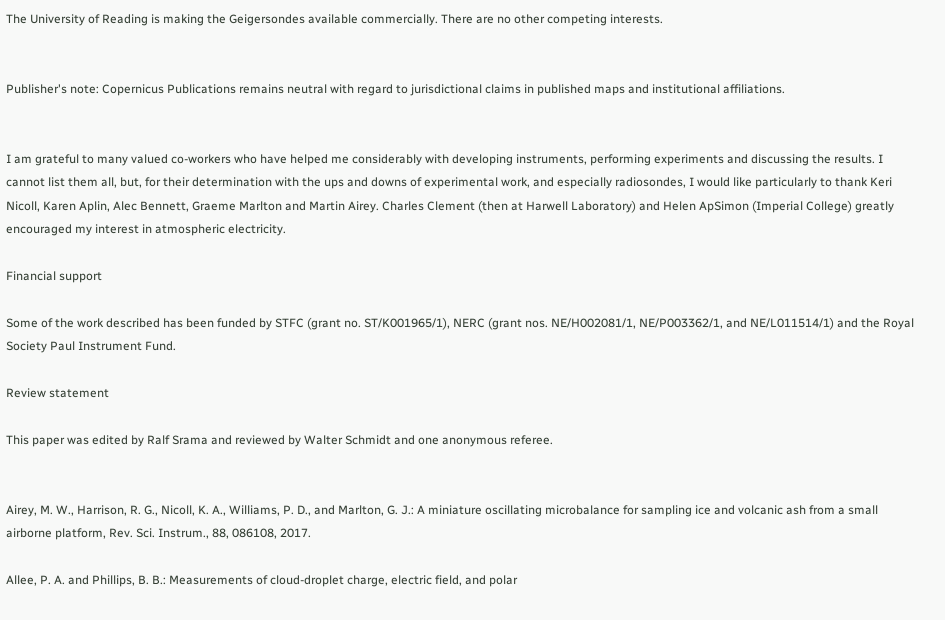The University of Reading is making the Geigersondes available commercially. There are no other competing interests.


Publisher's note: Copernicus Publications remains neutral with regard to jurisdictional claims in published maps and institutional affiliations.


I am grateful to many valued co-workers who have helped me considerably with developing instruments, performing experiments and discussing the results. I cannot list them all, but, for their determination with the ups and downs of experimental work, and especially radiosondes, I would like particularly to thank Keri Nicoll, Karen Aplin, Alec Bennett, Graeme Marlton and Martin Airey. Charles Clement (then at Harwell Laboratory) and Helen ApSimon (Imperial College) greatly encouraged my interest in atmospheric electricity.

Financial support

Some of the work described has been funded by STFC (grant no. ST/K001965/1), NERC (grant nos. NE/H002081/1, NE/P003362/1, and NE/L011514/1) and the Royal Society Paul Instrument Fund.

Review statement

This paper was edited by Ralf Srama and reviewed by Walter Schmidt and one anonymous referee.


Airey, M. W., Harrison, R. G., Nicoll, K. A., Williams, P. D., and Marlton, G. J.: A miniature oscillating microbalance for sampling ice and volcanic ash from a small airborne platform, Rev. Sci. Instrum., 88, 086108, 2017.

Allee, P. A. and Phillips, B. B.: Measurements of cloud-droplet charge, electric field, and polar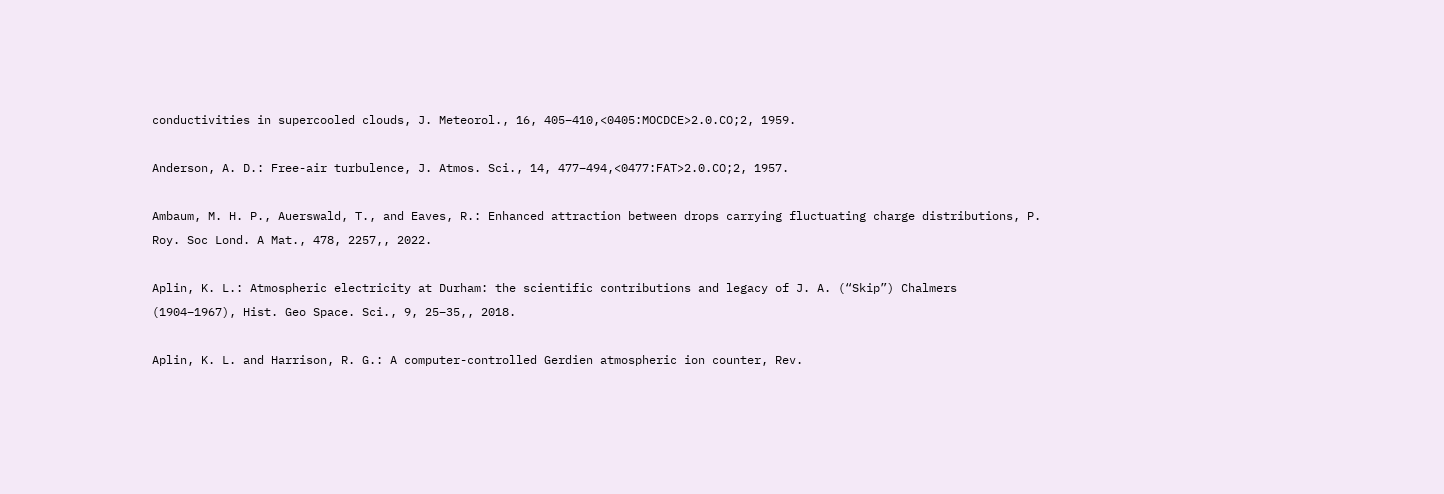conductivities in supercooled clouds, J. Meteorol., 16, 405–410,<0405:MOCDCE>2.0.CO;2, 1959.

Anderson, A. D.: Free-air turbulence, J. Atmos. Sci., 14, 477–494,<0477:FAT>2.0.CO;2, 1957.

Ambaum, M. H. P., Auerswald, T., and Eaves, R.: Enhanced attraction between drops carrying fluctuating charge distributions, P. Roy. Soc Lond. A Mat., 478, 2257,, 2022.

Aplin, K. L.: Atmospheric electricity at Durham: the scientific contributions and legacy of J. A. (“Skip”) Chalmers (1904–1967), Hist. Geo Space. Sci., 9, 25–35,, 2018.

Aplin, K. L. and Harrison, R. G.: A computer-controlled Gerdien atmospheric ion counter, Rev.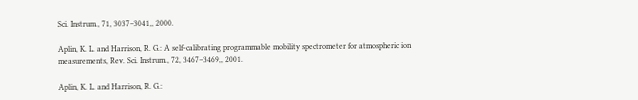Sci. Instrum., 71, 3037–3041,, 2000.

Aplin, K. L. and Harrison, R. G.: A self-calibrating programmable mobility spectrometer for atmospheric ion measurements, Rev. Sci. Instrum., 72, 3467–3469,, 2001.

Aplin, K. L. and Harrison, R. G.: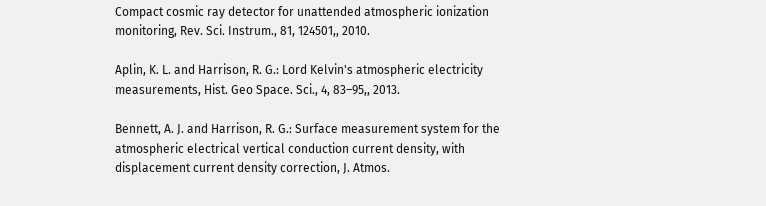Compact cosmic ray detector for unattended atmospheric ionization monitoring, Rev. Sci. Instrum., 81, 124501,, 2010.

Aplin, K. L. and Harrison, R. G.: Lord Kelvin's atmospheric electricity measurements, Hist. Geo Space. Sci., 4, 83–95,, 2013.

Bennett, A. J. and Harrison, R. G.: Surface measurement system for the atmospheric electrical vertical conduction current density, with displacement current density correction, J. Atmos.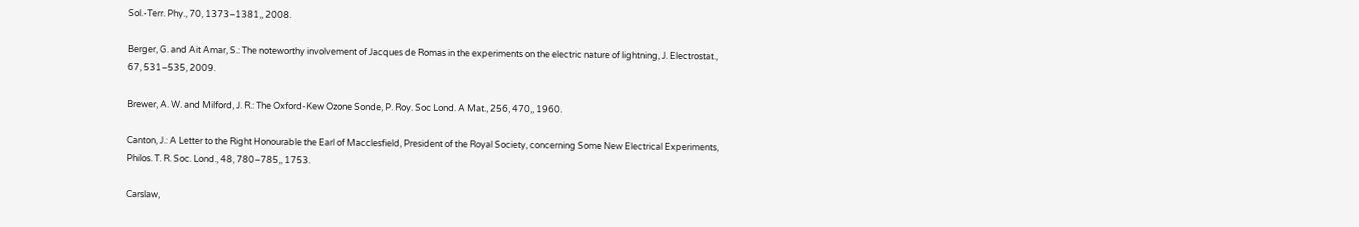Sol.-Terr. Phy., 70, 1373–1381,, 2008.

Berger, G. and Ait Amar, S.: The noteworthy involvement of Jacques de Romas in the experiments on the electric nature of lightning, J. Electrostat., 67, 531–535, 2009.

Brewer, A. W. and Milford, J. R.: The Oxford-Kew Ozone Sonde, P. Roy. Soc Lond. A Mat., 256, 470,, 1960.

Canton, J.: A Letter to the Right Honourable the Earl of Macclesfield, President of the Royal Society, concerning Some New Electrical Experiments, Philos. T. R. Soc. Lond., 48, 780–785,, 1753.

Carslaw,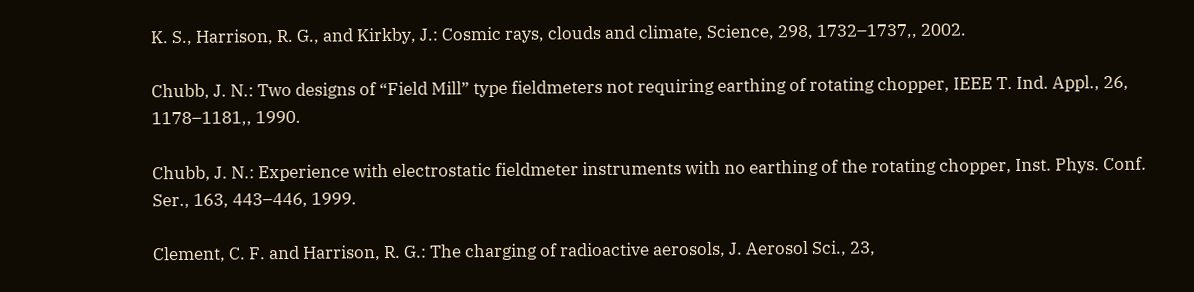K. S., Harrison, R. G., and Kirkby, J.: Cosmic rays, clouds and climate, Science, 298, 1732–1737,, 2002.

Chubb, J. N.: Two designs of “Field Mill” type fieldmeters not requiring earthing of rotating chopper, IEEE T. Ind. Appl., 26, 1178–1181,, 1990.

Chubb, J. N.: Experience with electrostatic fieldmeter instruments with no earthing of the rotating chopper, Inst. Phys. Conf. Ser., 163, 443–446, 1999.

Clement, C. F. and Harrison, R. G.: The charging of radioactive aerosols, J. Aerosol Sci., 23,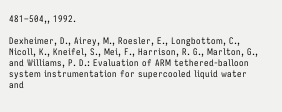481–504,, 1992.

Dexheimer, D., Airey, M., Roesler, E., Longbottom, C., Nicoll, K., Kneifel, S., Mei, F., Harrison, R. G., Marlton, G., and Williams, P. D.: Evaluation of ARM tethered-balloon system instrumentation for supercooled liquid water and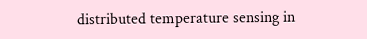distributed temperature sensing in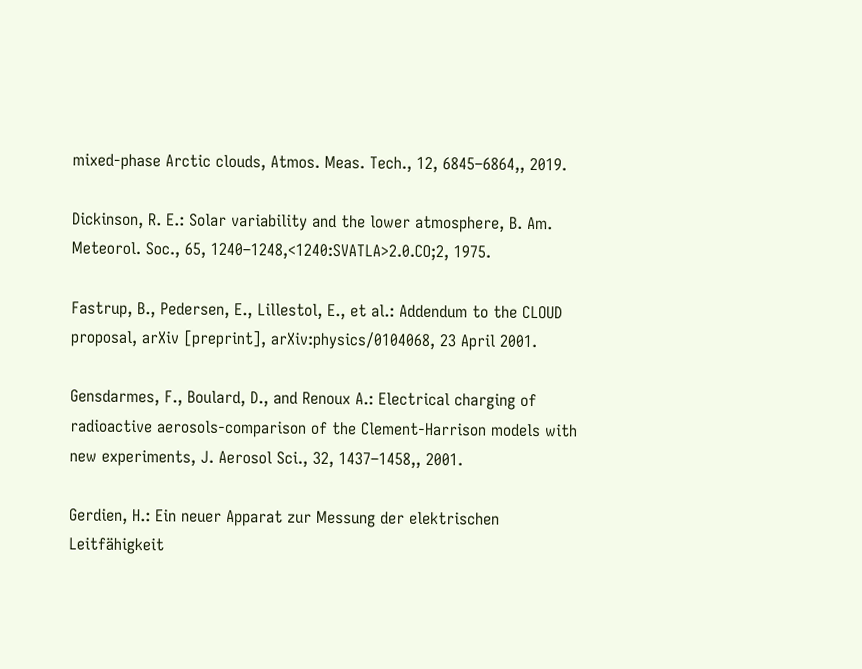mixed-phase Arctic clouds, Atmos. Meas. Tech., 12, 6845–6864,, 2019.

Dickinson, R. E.: Solar variability and the lower atmosphere, B. Am. Meteorol. Soc., 65, 1240–1248,<1240:SVATLA>2.0.CO;2, 1975.

Fastrup, B., Pedersen, E., Lillestol, E., et al.: Addendum to the CLOUD proposal, arXiv [preprint], arXiv:physics/0104068, 23 April 2001.

Gensdarmes, F., Boulard, D., and Renoux A.: Electrical charging of radioactive aerosols-comparison of the Clement-Harrison models with new experiments, J. Aerosol Sci., 32, 1437–1458,, 2001.

Gerdien, H.: Ein neuer Apparat zur Messung der elektrischen Leitfähigkeit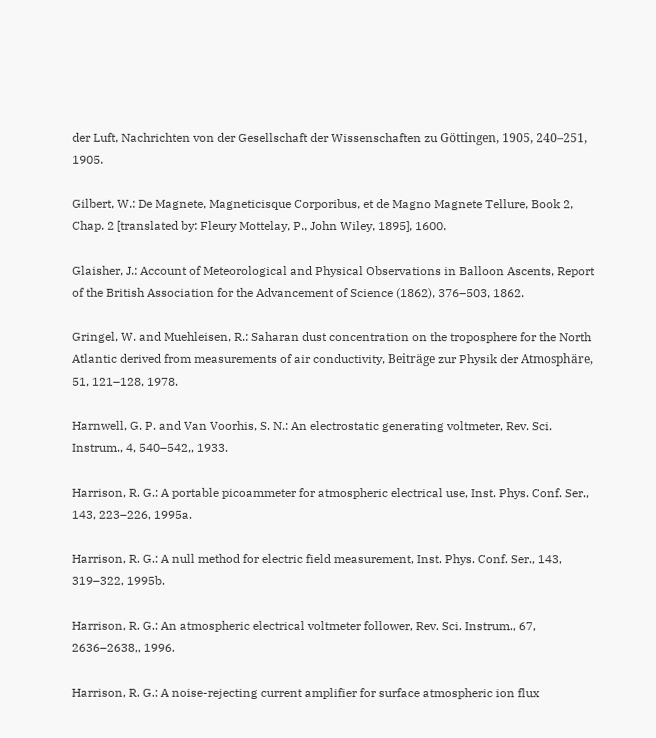der Luft, Nachrichten von der Gesellschaft der Wissenschaften zu Göttingen, 1905, 240–251, 1905.

Gilbert, W.: De Magnete, Magneticisque Corporibus, et de Magno Magnete Tellure, Book 2, Chap. 2 [translated by: Fleury Mottelay, P., John Wiley, 1895], 1600.

Glaisher, J.: Account of Meteorological and Physical Observations in Balloon Ascents, Report of the British Association for the Advancement of Science (1862), 376–503, 1862.

Gringel, W. and Muehleisen, R.: Saharan dust concentration on the troposphere for the North Atlantic derived from measurements of air conductivity, Beiträge zur Physik der Atmosphäre, 51, 121–128, 1978.

Harnwell, G. P. and Van Voorhis, S. N.: An electrostatic generating voltmeter, Rev. Sci. Instrum., 4, 540–542,, 1933.

Harrison, R. G.: A portable picoammeter for atmospheric electrical use, Inst. Phys. Conf. Ser., 143, 223–226, 1995a.

Harrison, R. G.: A null method for electric field measurement, Inst. Phys. Conf. Ser., 143, 319–322, 1995b.

Harrison, R. G.: An atmospheric electrical voltmeter follower, Rev. Sci. Instrum., 67, 2636–2638,, 1996.

Harrison, R. G.: A noise-rejecting current amplifier for surface atmospheric ion flux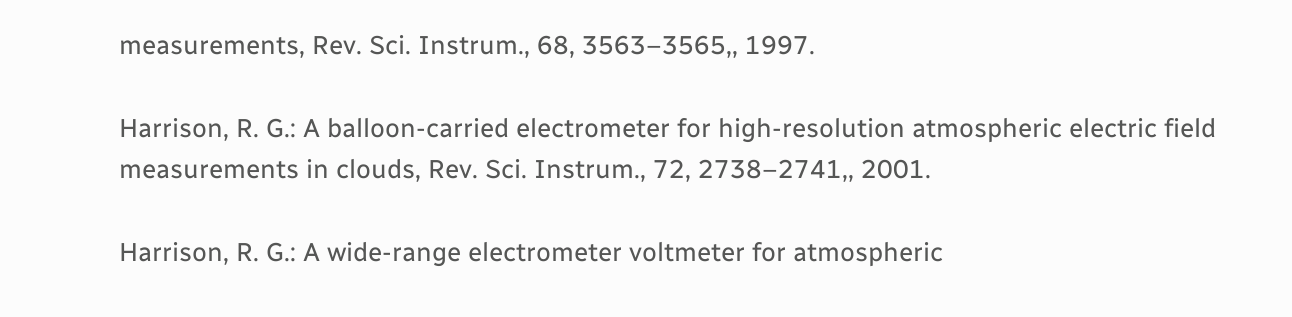measurements, Rev. Sci. Instrum., 68, 3563–3565,, 1997.

Harrison, R. G.: A balloon-carried electrometer for high-resolution atmospheric electric field measurements in clouds, Rev. Sci. Instrum., 72, 2738–2741,, 2001.

Harrison, R. G.: A wide-range electrometer voltmeter for atmospheric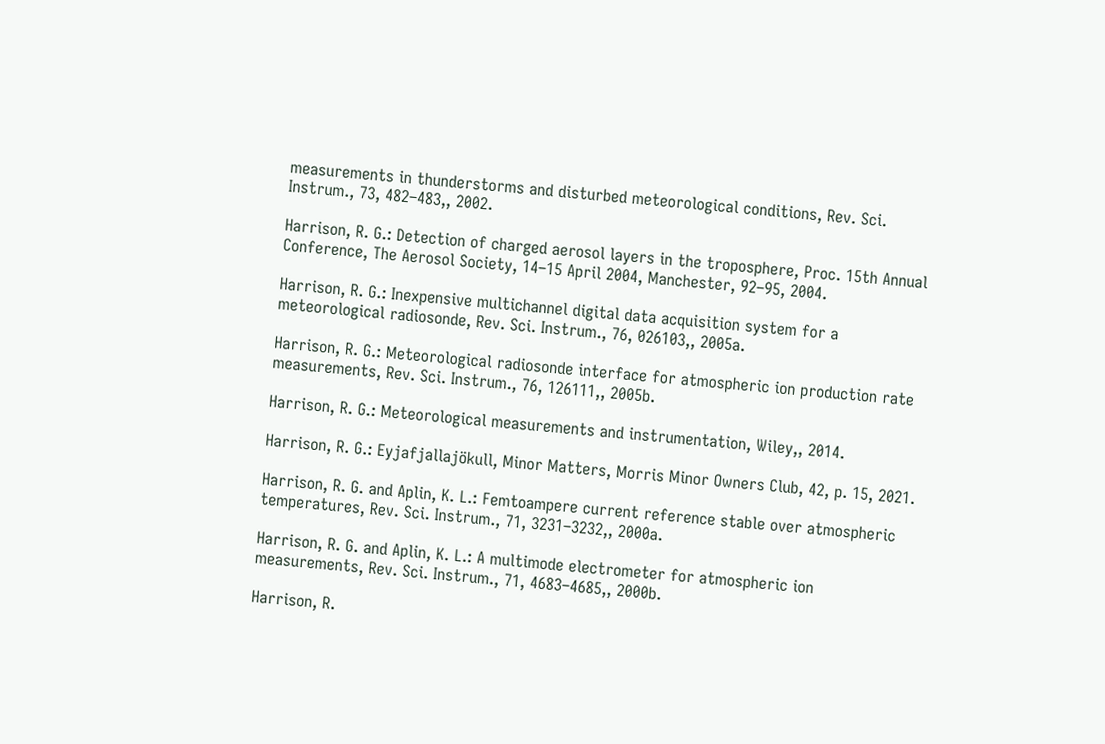measurements in thunderstorms and disturbed meteorological conditions, Rev. Sci. Instrum., 73, 482–483,, 2002.

Harrison, R. G.: Detection of charged aerosol layers in the troposphere, Proc. 15th Annual Conference, The Aerosol Society, 14–15 April 2004, Manchester, 92–95, 2004.

Harrison, R. G.: Inexpensive multichannel digital data acquisition system for a meteorological radiosonde, Rev. Sci. Instrum., 76, 026103,, 2005a.

Harrison, R. G.: Meteorological radiosonde interface for atmospheric ion production rate measurements, Rev. Sci. Instrum., 76, 126111,, 2005b.

Harrison, R. G.: Meteorological measurements and instrumentation, Wiley,, 2014.

Harrison, R. G.: Eyjafjallajökull, Minor Matters, Morris Minor Owners Club, 42, p. 15, 2021.

Harrison, R. G. and Aplin, K. L.: Femtoampere current reference stable over atmospheric temperatures, Rev. Sci. Instrum., 71, 3231–3232,, 2000a.

Harrison, R. G. and Aplin, K. L.: A multimode electrometer for atmospheric ion measurements, Rev. Sci. Instrum., 71, 4683–4685,, 2000b.

Harrison, R.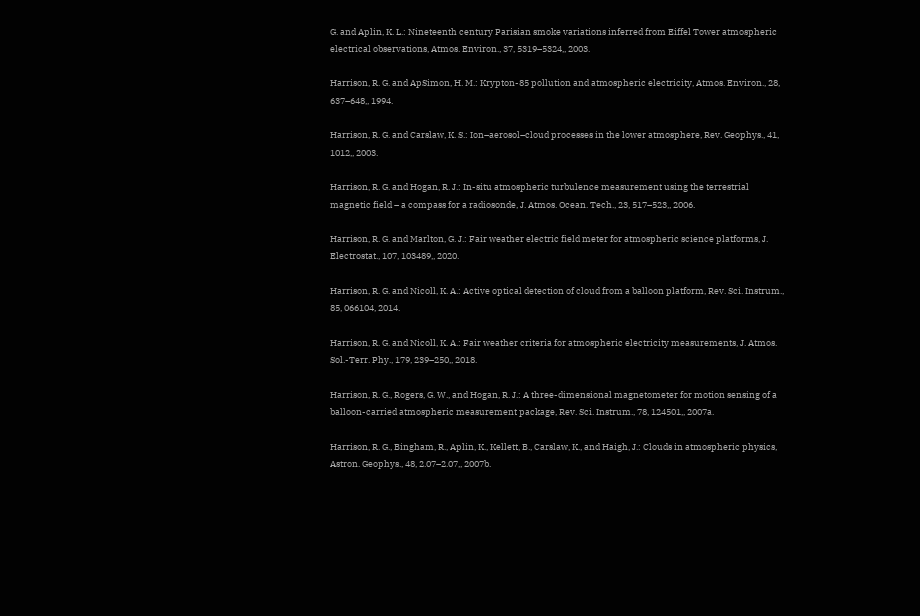G. and Aplin, K. L.: Nineteenth century Parisian smoke variations inferred from Eiffel Tower atmospheric electrical observations, Atmos. Environ., 37, 5319–5324,, 2003.

Harrison, R. G. and ApSimon, H. M.: Krypton-85 pollution and atmospheric electricity, Atmos. Environ., 28, 637–648,, 1994.

Harrison, R. G. and Carslaw, K. S.: Ion–aerosol–cloud processes in the lower atmosphere, Rev. Geophys., 41, 1012,, 2003.

Harrison, R. G. and Hogan, R. J.: In-situ atmospheric turbulence measurement using the terrestrial magnetic field – a compass for a radiosonde, J. Atmos. Ocean. Tech., 23, 517–523,, 2006.

Harrison, R. G. and Marlton, G. J.: Fair weather electric field meter for atmospheric science platforms, J. Electrostat., 107, 103489,, 2020.

Harrison, R. G. and Nicoll, K. A.: Active optical detection of cloud from a balloon platform, Rev. Sci. Instrum., 85, 066104, 2014.

Harrison, R. G. and Nicoll, K. A.: Fair weather criteria for atmospheric electricity measurements, J. Atmos. Sol.-Terr. Phy., 179, 239–250,, 2018.

Harrison, R. G., Rogers, G. W., and Hogan, R. J.: A three-dimensional magnetometer for motion sensing of a balloon-carried atmospheric measurement package, Rev. Sci. Instrum., 78, 124501,, 2007a.

Harrison, R. G., Bingham, R., Aplin, K., Kellett, B., Carslaw, K., and Haigh, J.: Clouds in atmospheric physics, Astron. Geophys., 48, 2.07–2.07,, 2007b.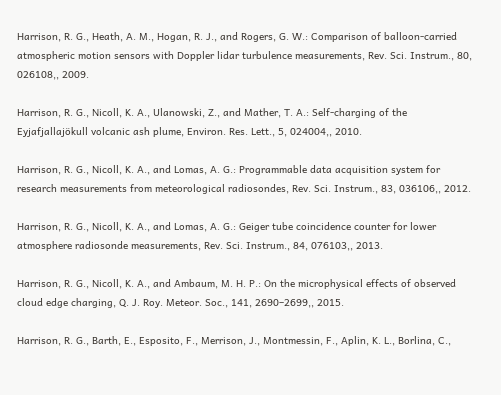Harrison, R. G., Heath, A. M., Hogan, R. J., and Rogers, G. W.: Comparison of balloon-carried atmospheric motion sensors with Doppler lidar turbulence measurements, Rev. Sci. Instrum., 80, 026108,, 2009.

Harrison, R. G., Nicoll, K. A., Ulanowski, Z., and Mather, T. A.: Self-charging of the Eyjafjallajökull volcanic ash plume, Environ. Res. Lett., 5, 024004,, 2010.

Harrison, R. G., Nicoll, K. A., and Lomas, A. G.: Programmable data acquisition system for research measurements from meteorological radiosondes, Rev. Sci. Instrum., 83, 036106,, 2012.

Harrison, R. G., Nicoll, K. A., and Lomas, A. G.: Geiger tube coincidence counter for lower atmosphere radiosonde measurements, Rev. Sci. Instrum., 84, 076103,, 2013.

Harrison, R. G., Nicoll, K. A., and Ambaum, M. H. P.: On the microphysical effects of observed cloud edge charging, Q. J. Roy. Meteor. Soc., 141, 2690–2699,, 2015.

Harrison, R. G., Barth, E., Esposito, F., Merrison, J., Montmessin, F., Aplin, K. L., Borlina, C.,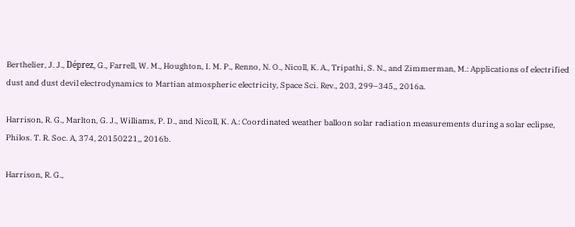Berthelier, J. J., Déprez, G., Farrell, W. M., Houghton, I. M. P., Renno, N. O., Nicoll, K. A., Tripathi, S. N., and Zimmerman, M.: Applications of electrified dust and dust devil electrodynamics to Martian atmospheric electricity, Space Sci. Rev., 203, 299–345,, 2016a.

Harrison, R. G., Marlton, G. J., Williams, P. D., and Nicoll, K. A.: Coordinated weather balloon solar radiation measurements during a solar eclipse, Philos. T. R. Soc. A, 374, 20150221,, 2016b.

Harrison, R. G.,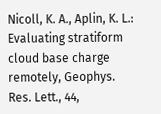Nicoll, K. A., Aplin, K. L.: Evaluating stratiform cloud base charge remotely, Geophys. Res. Lett., 44,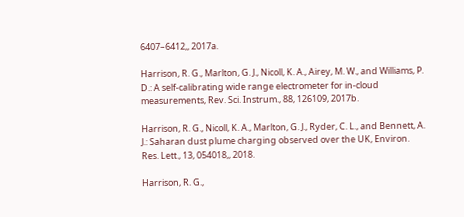6407–6412,, 2017a.

Harrison, R. G., Marlton, G. J., Nicoll, K. A., Airey, M. W., and Williams, P. D.: A self-calibrating wide range electrometer for in-cloud measurements, Rev. Sci. Instrum., 88, 126109, 2017b.

Harrison, R. G., Nicoll, K. A., Marlton, G. J., Ryder, C. L., and Bennett, A. J.: Saharan dust plume charging observed over the UK, Environ. Res. Lett., 13, 054018,, 2018.

Harrison, R. G.,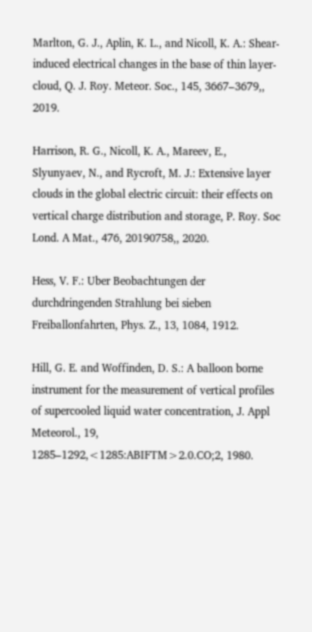Marlton, G. J., Aplin, K. L., and Nicoll, K. A.: Shear-induced electrical changes in the base of thin layer-cloud, Q. J. Roy. Meteor. Soc., 145, 3667–3679,, 2019.

Harrison, R. G., Nicoll, K. A., Mareev, E., Slyunyaev, N., and Rycroft, M. J.: Extensive layer clouds in the global electric circuit: their effects on vertical charge distribution and storage, P. Roy. Soc Lond. A Mat., 476, 20190758,, 2020.

Hess, V. F.: Uber Beobachtungen der durchdringenden Strahlung bei sieben Freiballonfahrten, Phys. Z., 13, 1084, 1912.

Hill, G. E. and Woffinden, D. S.: A balloon borne instrument for the measurement of vertical profiles of supercooled liquid water concentration, J. Appl Meteorol., 19, 1285–1292,<1285:ABIFTM>2.0.CO;2, 1980.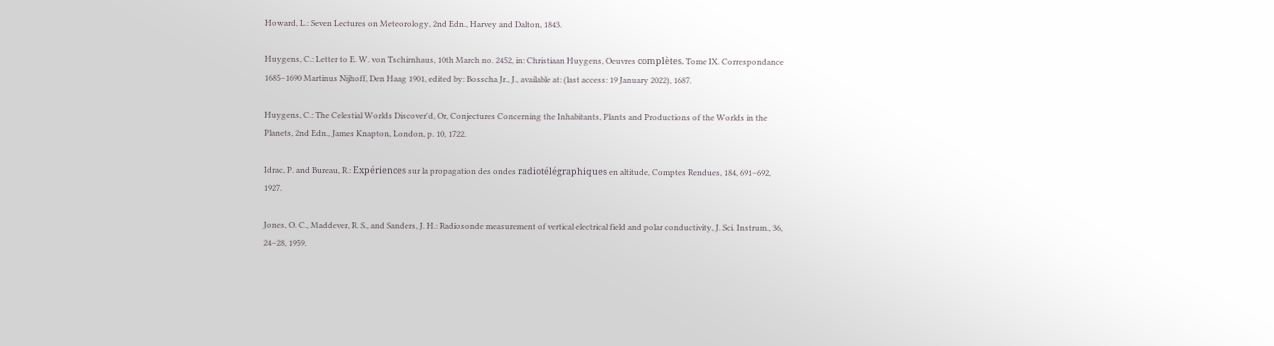Howard, L.: Seven Lectures on Meteorology, 2nd Edn., Harvey and Dalton, 1843.

Huygens, C.: Letter to E. W. von Tschirnhaus, 10th March no. 2452, in: Christiaan Huygens, Oeuvres complètes. Tome IX. Correspondance 1685–1690 Martinus Nijhoff, Den Haag 1901, edited by: Bosscha Jr., J., available at: (last access: 19 January 2022), 1687.

Huygens, C.: The Celestial Worlds Discover'd, Or, Conjectures Concerning the Inhabitants, Plants and Productions of the Worlds in the Planets, 2nd Edn., James Knapton, London, p. 10, 1722.

Idrac, P. and Bureau, R.: Expériences sur la propagation des ondes radiotélégraphiques en altitude, Comptes Rendues, 184, 691–692, 1927.

Jones, O. C., Maddever, R. S., and Sanders, J. H.: Radiosonde measurement of vertical electrical field and polar conductivity, J. Sci. Instrum., 36, 24–28, 1959.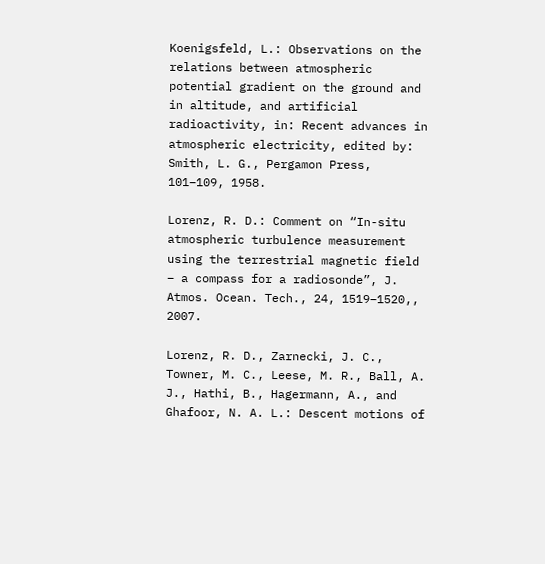Koenigsfeld, L.: Observations on the relations between atmospheric potential gradient on the ground and in altitude, and artificial radioactivity, in: Recent advances in atmospheric electricity, edited by: Smith, L. G., Pergamon Press, 101–109, 1958.

Lorenz, R. D.: Comment on “In-situ atmospheric turbulence measurement using the terrestrial magnetic field – a compass for a radiosonde”, J. Atmos. Ocean. Tech., 24, 1519–1520,, 2007.

Lorenz, R. D., Zarnecki, J. C., Towner, M. C., Leese, M. R., Ball, A. J., Hathi, B., Hagermann, A., and Ghafoor, N. A. L.: Descent motions of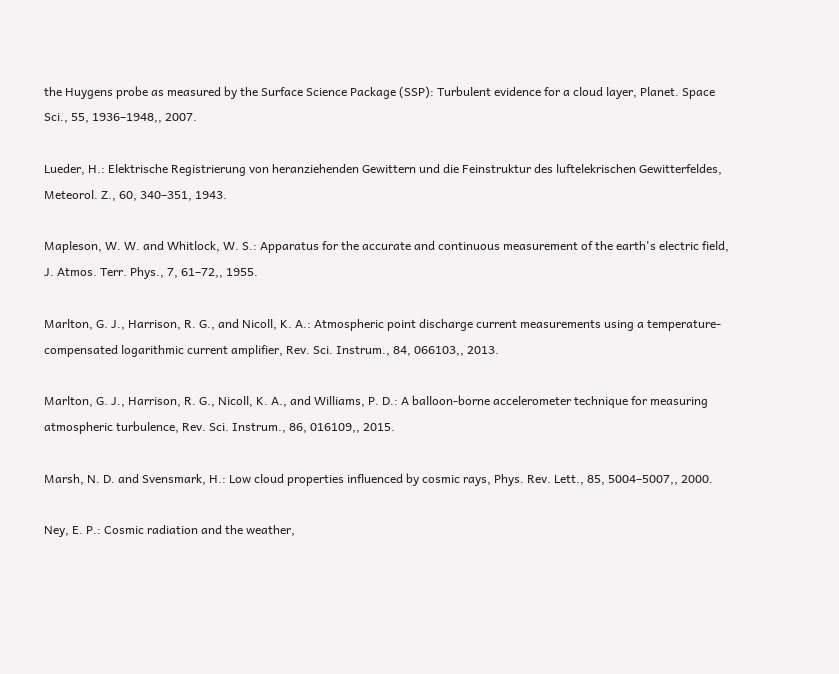the Huygens probe as measured by the Surface Science Package (SSP): Turbulent evidence for a cloud layer, Planet. Space Sci., 55, 1936–1948,, 2007.

Lueder, H.: Elektrische Registrierung von heranziehenden Gewittern und die Feinstruktur des luftelekrischen Gewitterfeldes, Meteorol. Z., 60, 340–351, 1943.

Mapleson, W. W. and Whitlock, W. S.: Apparatus for the accurate and continuous measurement of the earth's electric field, J. Atmos. Terr. Phys., 7, 61–72,, 1955.

Marlton, G. J., Harrison, R. G., and Nicoll, K. A.: Atmospheric point discharge current measurements using a temperature-compensated logarithmic current amplifier, Rev. Sci. Instrum., 84, 066103,, 2013.

Marlton, G. J., Harrison, R. G., Nicoll, K. A., and Williams, P. D.: A balloon-borne accelerometer technique for measuring atmospheric turbulence, Rev. Sci. Instrum., 86, 016109,, 2015.

Marsh, N. D. and Svensmark, H.: Low cloud properties influenced by cosmic rays, Phys. Rev. Lett., 85, 5004–5007,, 2000.

Ney, E. P.: Cosmic radiation and the weather,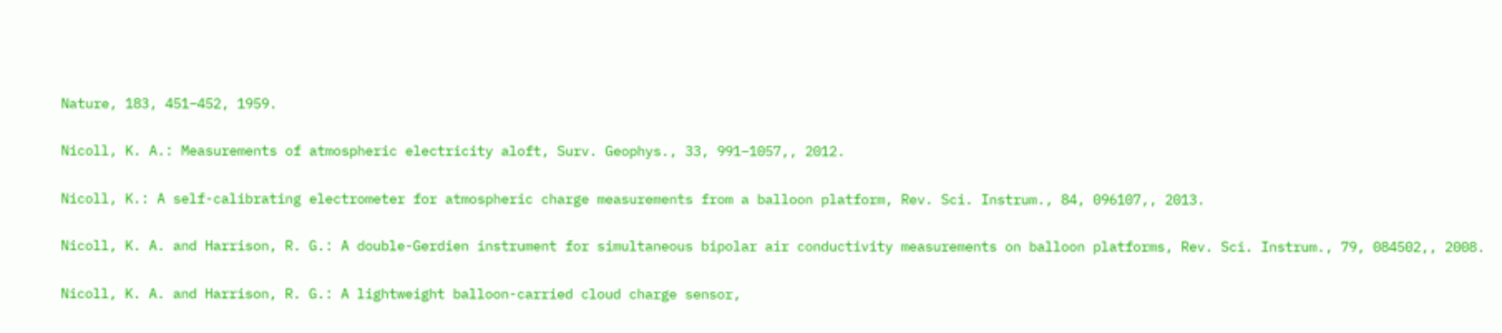Nature, 183, 451–452, 1959.

Nicoll, K. A.: Measurements of atmospheric electricity aloft, Surv. Geophys., 33, 991–1057,, 2012.

Nicoll, K.: A self-calibrating electrometer for atmospheric charge measurements from a balloon platform, Rev. Sci. Instrum., 84, 096107,, 2013.

Nicoll, K. A. and Harrison, R. G.: A double-Gerdien instrument for simultaneous bipolar air conductivity measurements on balloon platforms, Rev. Sci. Instrum., 79, 084502,, 2008.

Nicoll, K. A. and Harrison, R. G.: A lightweight balloon-carried cloud charge sensor,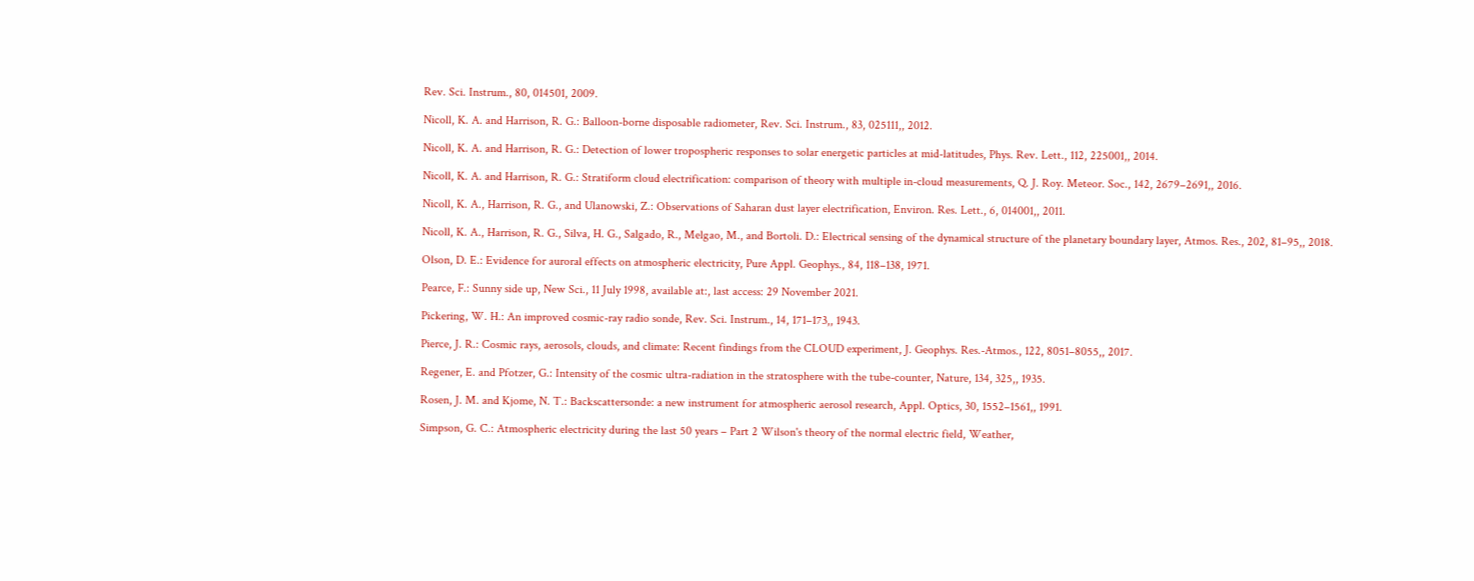Rev. Sci. Instrum., 80, 014501, 2009.

Nicoll, K. A. and Harrison, R. G.: Balloon-borne disposable radiometer, Rev. Sci. Instrum., 83, 025111,, 2012.

Nicoll, K. A. and Harrison, R. G.: Detection of lower tropospheric responses to solar energetic particles at mid-latitudes, Phys. Rev. Lett., 112, 225001,, 2014.

Nicoll, K. A. and Harrison, R. G.: Stratiform cloud electrification: comparison of theory with multiple in-cloud measurements, Q. J. Roy. Meteor. Soc., 142, 2679–2691,, 2016.

Nicoll, K. A., Harrison, R. G., and Ulanowski, Z.: Observations of Saharan dust layer electrification, Environ. Res. Lett., 6, 014001,, 2011.

Nicoll, K. A., Harrison, R. G., Silva, H. G., Salgado, R., Melgao, M., and Bortoli. D.: Electrical sensing of the dynamical structure of the planetary boundary layer, Atmos. Res., 202, 81–95,, 2018.

Olson, D. E.: Evidence for auroral effects on atmospheric electricity, Pure Appl. Geophys., 84, 118–138, 1971.

Pearce, F.: Sunny side up, New Sci., 11 July 1998, available at:, last access: 29 November 2021.

Pickering, W. H.: An improved cosmic-ray radio sonde, Rev. Sci. Instrum., 14, 171–173,, 1943.

Pierce, J. R.: Cosmic rays, aerosols, clouds, and climate: Recent findings from the CLOUD experiment, J. Geophys. Res.-Atmos., 122, 8051–8055,, 2017.

Regener, E. and Pfotzer, G.: Intensity of the cosmic ultra-radiation in the stratosphere with the tube-counter, Nature, 134, 325,, 1935.

Rosen, J. M. and Kjome, N. T.: Backscattersonde: a new instrument for atmospheric aerosol research, Appl. Optics, 30, 1552–1561,, 1991.

Simpson, G. C.: Atmospheric electricity during the last 50 years – Part 2 Wilson's theory of the normal electric field, Weather,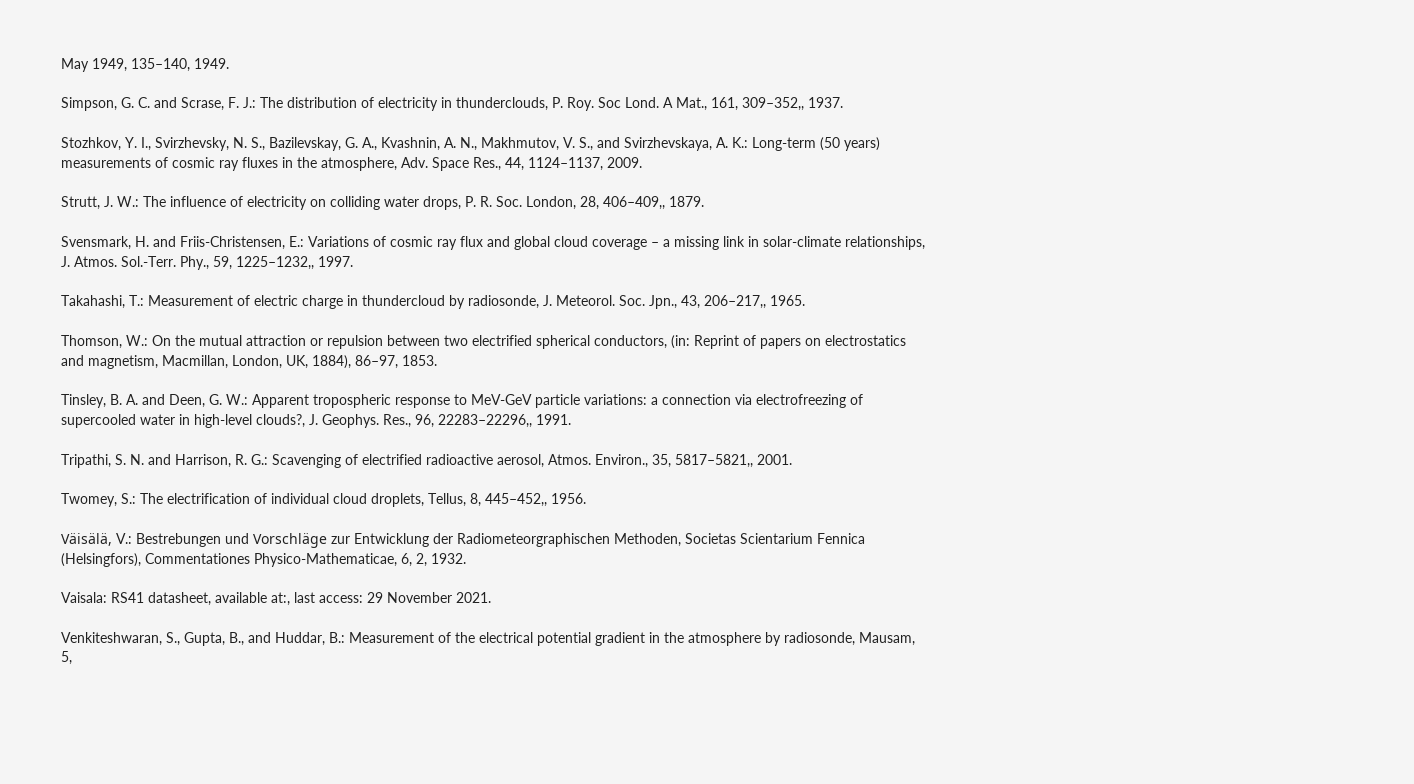May 1949, 135–140, 1949.

Simpson, G. C. and Scrase, F. J.: The distribution of electricity in thunderclouds, P. Roy. Soc Lond. A Mat., 161, 309–352,, 1937.

Stozhkov, Y. I., Svirzhevsky, N. S., Bazilevskay, G. A., Kvashnin, A. N., Makhmutov, V. S., and Svirzhevskaya, A. K.: Long-term (50 years) measurements of cosmic ray fluxes in the atmosphere, Adv. Space Res., 44, 1124–1137, 2009.

Strutt, J. W.: The influence of electricity on colliding water drops, P. R. Soc. London, 28, 406–409,, 1879.

Svensmark, H. and Friis-Christensen, E.: Variations of cosmic ray flux and global cloud coverage – a missing link in solar-climate relationships, J. Atmos. Sol.-Terr. Phy., 59, 1225–1232,, 1997.

Takahashi, T.: Measurement of electric charge in thundercloud by radiosonde, J. Meteorol. Soc. Jpn., 43, 206–217,, 1965.

Thomson, W.: On the mutual attraction or repulsion between two electrified spherical conductors, (in: Reprint of papers on electrostatics and magnetism, Macmillan, London, UK, 1884), 86–97, 1853.

Tinsley, B. A. and Deen, G. W.: Apparent tropospheric response to MeV-GeV particle variations: a connection via electrofreezing of supercooled water in high-level clouds?, J. Geophys. Res., 96, 22283–22296,, 1991.

Tripathi, S. N. and Harrison, R. G.: Scavenging of electrified radioactive aerosol, Atmos. Environ., 35, 5817–5821,, 2001.

Twomey, S.: The electrification of individual cloud droplets, Tellus, 8, 445–452,, 1956.

Väisälä, V.: Bestrebungen und Vorschläge zur Entwicklung der Radiometeorgraphischen Methoden, Societas Scientarium Fennica (Helsingfors), Commentationes Physico-Mathematicae, 6, 2, 1932.

Vaisala: RS41 datasheet, available at:, last access: 29 November 2021.

Venkiteshwaran, S., Gupta, B., and Huddar, B.: Measurement of the electrical potential gradient in the atmosphere by radiosonde, Mausam, 5,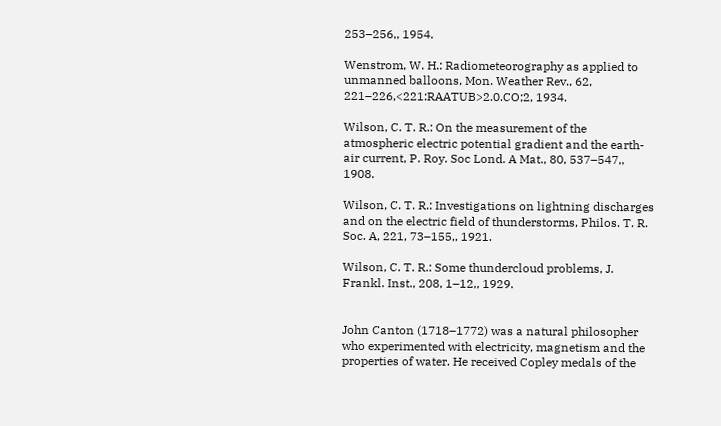253–256,, 1954.

Wenstrom, W. H.: Radiometeorography as applied to unmanned balloons, Mon. Weather Rev., 62, 221–226,<221:RAATUB>2.0.CO;2, 1934.

Wilson, C. T. R.: On the measurement of the atmospheric electric potential gradient and the earth-air current, P. Roy. Soc Lond. A Mat., 80, 537–547,, 1908.

Wilson, C. T. R.: Investigations on lightning discharges and on the electric field of thunderstorms, Philos. T. R. Soc. A, 221, 73–155,, 1921.

Wilson, C. T. R.: Some thundercloud problems, J. Frankl. Inst., 208, 1–12,, 1929.


John Canton (1718–1772) was a natural philosopher who experimented with electricity, magnetism and the properties of water. He received Copley medals of the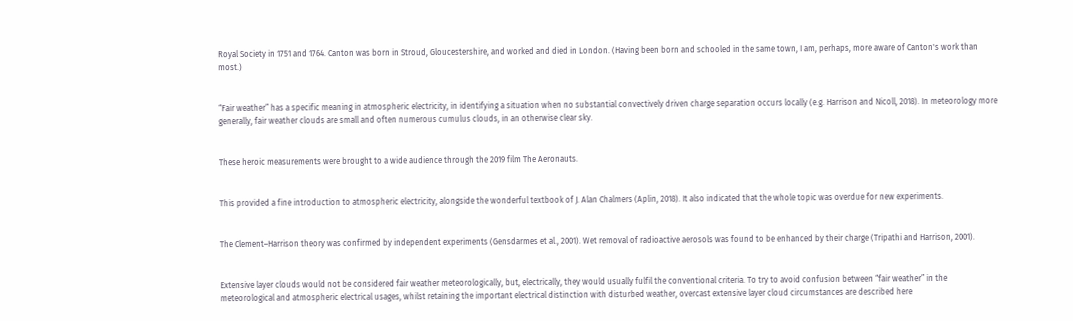Royal Society in 1751 and 1764. Canton was born in Stroud, Gloucestershire, and worked and died in London. (Having been born and schooled in the same town, I am, perhaps, more aware of Canton's work than most.)


“Fair weather” has a specific meaning in atmospheric electricity, in identifying a situation when no substantial convectively driven charge separation occurs locally (e.g. Harrison and Nicoll, 2018). In meteorology more generally, fair weather clouds are small and often numerous cumulus clouds, in an otherwise clear sky.


These heroic measurements were brought to a wide audience through the 2019 film The Aeronauts.


This provided a fine introduction to atmospheric electricity, alongside the wonderful textbook of J. Alan Chalmers (Aplin, 2018). It also indicated that the whole topic was overdue for new experiments.


The Clement–Harrison theory was confirmed by independent experiments (Gensdarmes et al., 2001). Wet removal of radioactive aerosols was found to be enhanced by their charge (Tripathi and Harrison, 2001).


Extensive layer clouds would not be considered fair weather meteorologically, but, electrically, they would usually fulfil the conventional criteria. To try to avoid confusion between “fair weather” in the meteorological and atmospheric electrical usages, whilst retaining the important electrical distinction with disturbed weather, overcast extensive layer cloud circumstances are described here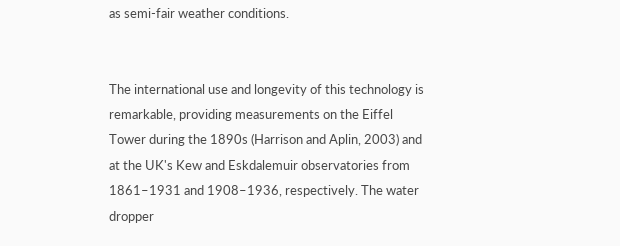as semi-fair weather conditions.


The international use and longevity of this technology is remarkable, providing measurements on the Eiffel Tower during the 1890s (Harrison and Aplin, 2003) and at the UK's Kew and Eskdalemuir observatories from 1861–1931 and 1908–1936, respectively. The water dropper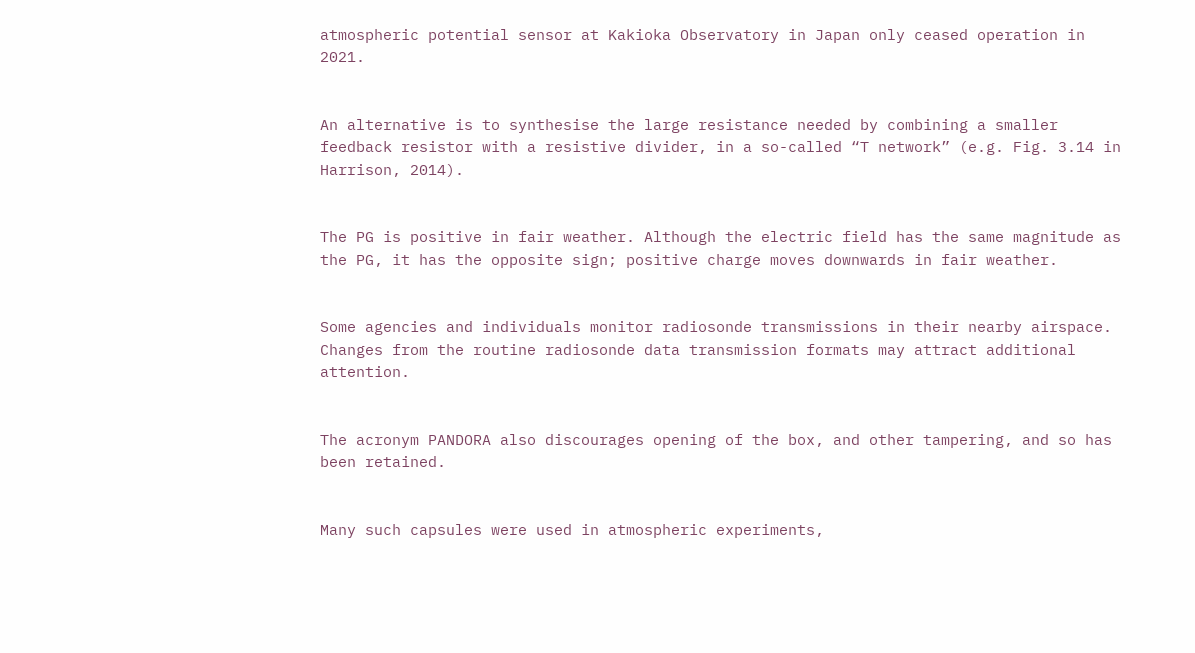atmospheric potential sensor at Kakioka Observatory in Japan only ceased operation in 2021.


An alternative is to synthesise the large resistance needed by combining a smaller feedback resistor with a resistive divider, in a so-called “T network” (e.g. Fig. 3.14 in Harrison, 2014).


The PG is positive in fair weather. Although the electric field has the same magnitude as the PG, it has the opposite sign; positive charge moves downwards in fair weather.


Some agencies and individuals monitor radiosonde transmissions in their nearby airspace. Changes from the routine radiosonde data transmission formats may attract additional attention.


The acronym PANDORA also discourages opening of the box, and other tampering, and so has been retained.


Many such capsules were used in atmospheric experiments,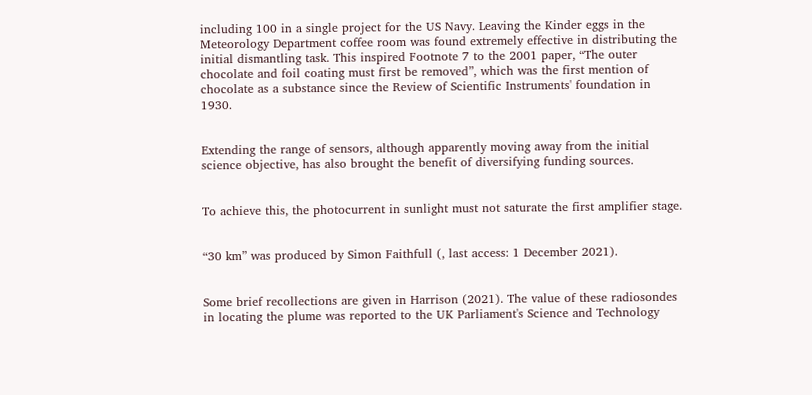including 100 in a single project for the US Navy. Leaving the Kinder eggs in the Meteorology Department coffee room was found extremely effective in distributing the initial dismantling task. This inspired Footnote 7 to the 2001 paper, “The outer chocolate and foil coating must first be removed”, which was the first mention of chocolate as a substance since the Review of Scientific Instruments' foundation in 1930.


Extending the range of sensors, although apparently moving away from the initial science objective, has also brought the benefit of diversifying funding sources.


To achieve this, the photocurrent in sunlight must not saturate the first amplifier stage.


“30 km” was produced by Simon Faithfull (, last access: 1 December 2021).


Some brief recollections are given in Harrison (2021). The value of these radiosondes in locating the plume was reported to the UK Parliament's Science and Technology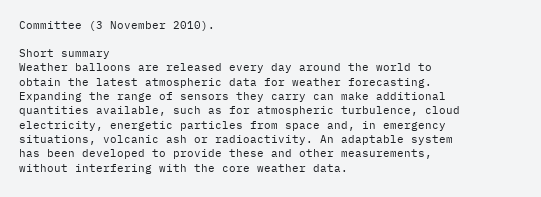Committee (3 November 2010).

Short summary
Weather balloons are released every day around the world to obtain the latest atmospheric data for weather forecasting. Expanding the range of sensors they carry can make additional quantities available, such as for atmospheric turbulence, cloud electricity, energetic particles from space and, in emergency situations, volcanic ash or radioactivity. An adaptable system has been developed to provide these and other measurements, without interfering with the core weather data.